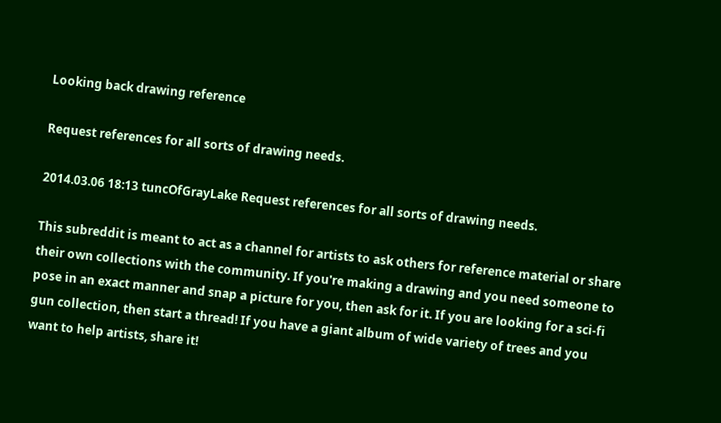Looking back drawing reference

Request references for all sorts of drawing needs.

2014.03.06 18:13 tuncOfGrayLake Request references for all sorts of drawing needs.

This subreddit is meant to act as a channel for artists to ask others for reference material or share their own collections with the community. If you're making a drawing and you need someone to pose in an exact manner and snap a picture for you, then ask for it. If you are looking for a sci-fi gun collection, then start a thread! If you have a giant album of wide variety of trees and you want to help artists, share it!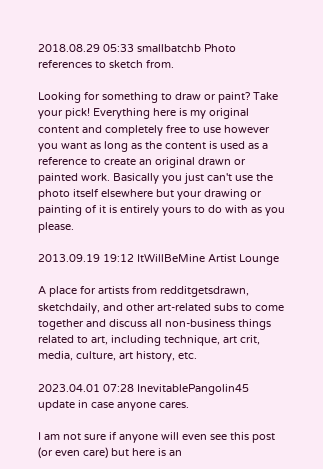2018.08.29 05:33 smallbatchb Photo references to sketch from.

Looking for something to draw or paint? Take your pick! Everything here is my original content and completely free to use however you want as long as the content is used as a reference to create an original drawn or painted work. Basically you just can't use the photo itself elsewhere but your drawing or painting of it is entirely yours to do with as you please.

2013.09.19 19:12 ItWillBeMine Artist Lounge

A place for artists from redditgetsdrawn, sketchdaily, and other art-related subs to come together and discuss all non-business things related to art, including technique, art crit, media, culture, art history, etc.

2023.04.01 07:28 InevitablePangolin45 update in case anyone cares.

I am not sure if anyone will even see this post (or even care) but here is an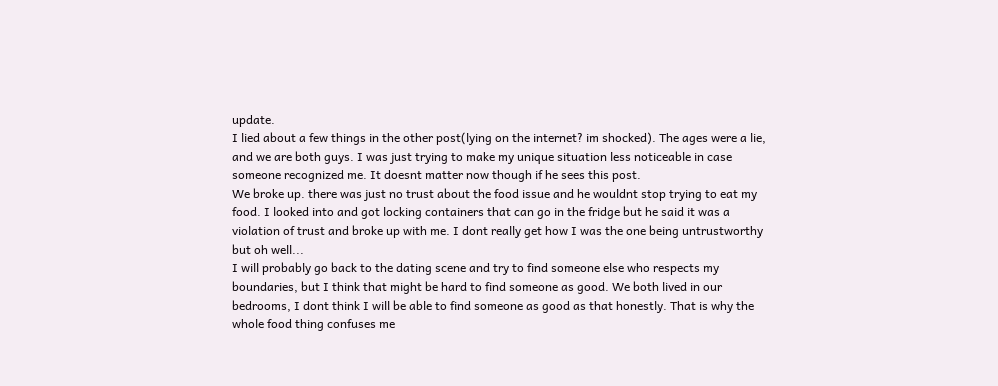update.
I lied about a few things in the other post(lying on the internet? im shocked). The ages were a lie, and we are both guys. I was just trying to make my unique situation less noticeable in case someone recognized me. It doesnt matter now though if he sees this post.
We broke up. there was just no trust about the food issue and he wouldnt stop trying to eat my food. I looked into and got locking containers that can go in the fridge but he said it was a violation of trust and broke up with me. I dont really get how I was the one being untrustworthy but oh well...
I will probably go back to the dating scene and try to find someone else who respects my boundaries, but I think that might be hard to find someone as good. We both lived in our bedrooms, I dont think I will be able to find someone as good as that honestly. That is why the whole food thing confuses me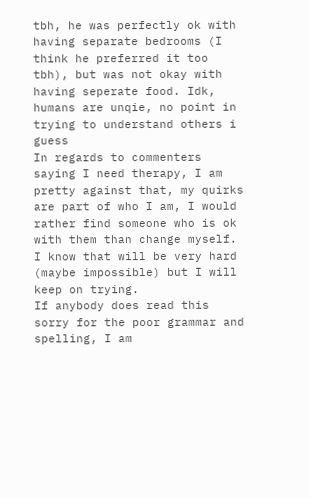tbh, he was perfectly ok with having separate bedrooms (I think he preferred it too tbh), but was not okay with having seperate food. Idk, humans are unqie, no point in trying to understand others i guess
In regards to commenters saying I need therapy, I am pretty against that, my quirks are part of who I am, I would rather find someone who is ok with them than change myself. I know that will be very hard (maybe impossible) but I will keep on trying.
If anybody does read this sorry for the poor grammar and spelling, I am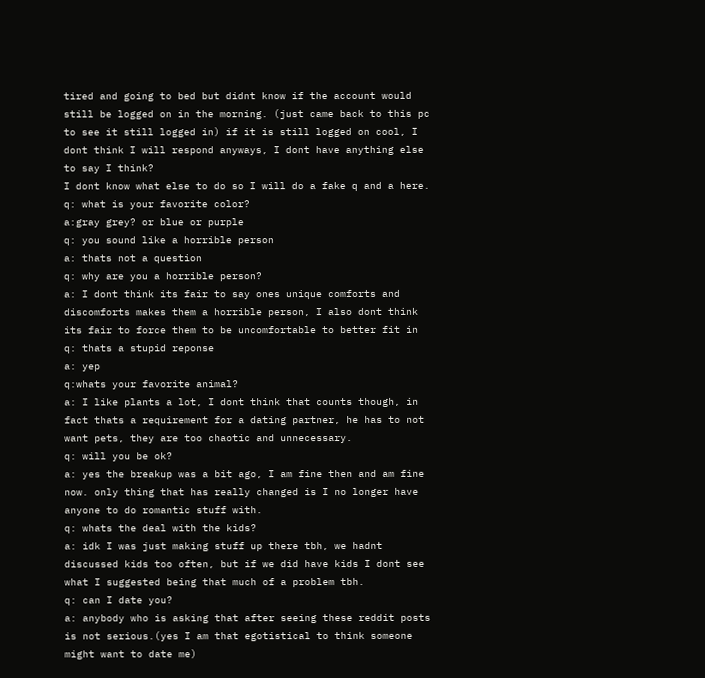tired and going to bed but didnt know if the account would still be logged on in the morning. (just came back to this pc to see it still logged in) if it is still logged on cool, I dont think I will respond anyways, I dont have anything else to say I think?
I dont know what else to do so I will do a fake q and a here.
q: what is your favorite color?
a:gray grey? or blue or purple
q: you sound like a horrible person
a: thats not a question
q: why are you a horrible person?
a: I dont think its fair to say ones unique comforts and discomforts makes them a horrible person, I also dont think its fair to force them to be uncomfortable to better fit in
q: thats a stupid reponse
a: yep
q:whats your favorite animal?
a: I like plants a lot, I dont think that counts though, in fact thats a requirement for a dating partner, he has to not want pets, they are too chaotic and unnecessary.
q: will you be ok?
a: yes the breakup was a bit ago, I am fine then and am fine now. only thing that has really changed is I no longer have anyone to do romantic stuff with.
q: whats the deal with the kids?
a: idk I was just making stuff up there tbh, we hadnt discussed kids too often, but if we did have kids I dont see what I suggested being that much of a problem tbh.
q: can I date you?
a: anybody who is asking that after seeing these reddit posts is not serious.(yes I am that egotistical to think someone might want to date me)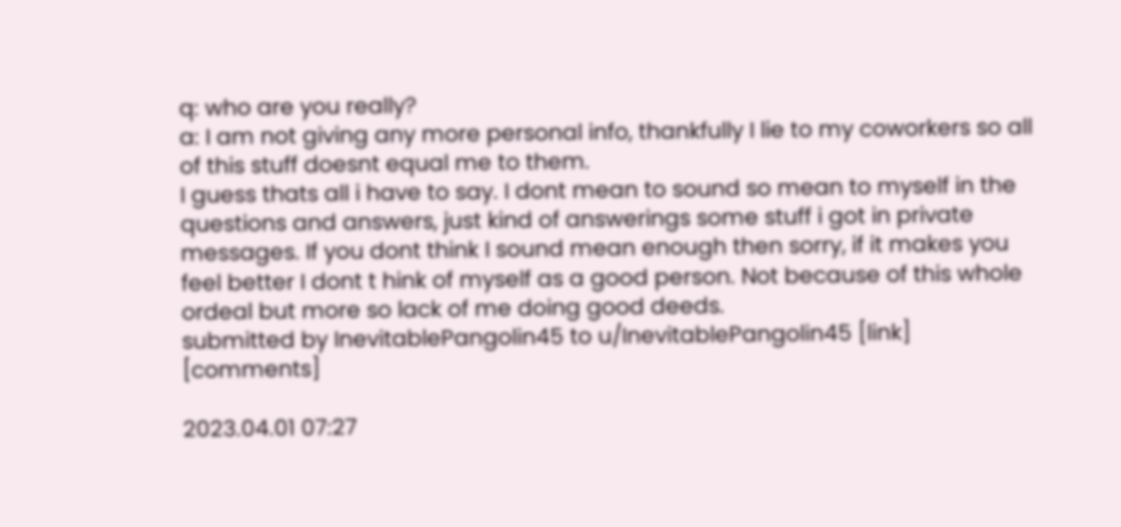q: who are you really?
a: I am not giving any more personal info, thankfully I lie to my coworkers so all of this stuff doesnt equal me to them.
I guess thats all i have to say. I dont mean to sound so mean to myself in the questions and answers, just kind of answerings some stuff i got in private messages. If you dont think I sound mean enough then sorry, if it makes you feel better I dont t hink of myself as a good person. Not because of this whole ordeal but more so lack of me doing good deeds.
submitted by InevitablePangolin45 to u/InevitablePangolin45 [link] [comments]

2023.04.01 07:27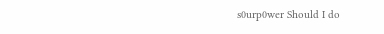s0urp0wer Should I do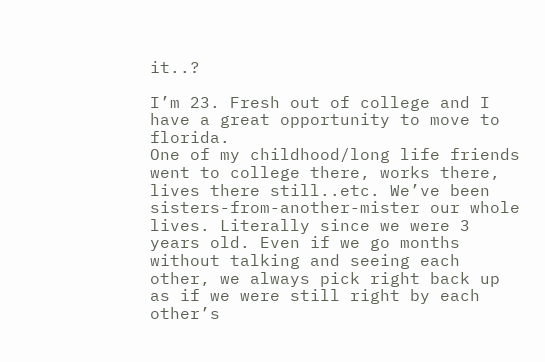it..?

I’m 23. Fresh out of college and I have a great opportunity to move to florida.
One of my childhood/long life friends went to college there, works there, lives there still..etc. We’ve been sisters-from-another-mister our whole lives. Literally since we were 3 years old. Even if we go months without talking and seeing each other, we always pick right back up as if we were still right by each other’s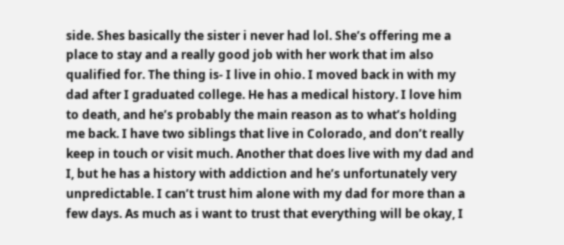side. Shes basically the sister i never had lol. She’s offering me a place to stay and a really good job with her work that im also qualified for. The thing is- I live in ohio. I moved back in with my dad after I graduated college. He has a medical history. I love him to death, and he’s probably the main reason as to what’s holding me back. I have two siblings that live in Colorado, and don’t really keep in touch or visit much. Another that does live with my dad and I, but he has a history with addiction and he’s unfortunately very unpredictable. I can’t trust him alone with my dad for more than a few days. As much as i want to trust that everything will be okay, I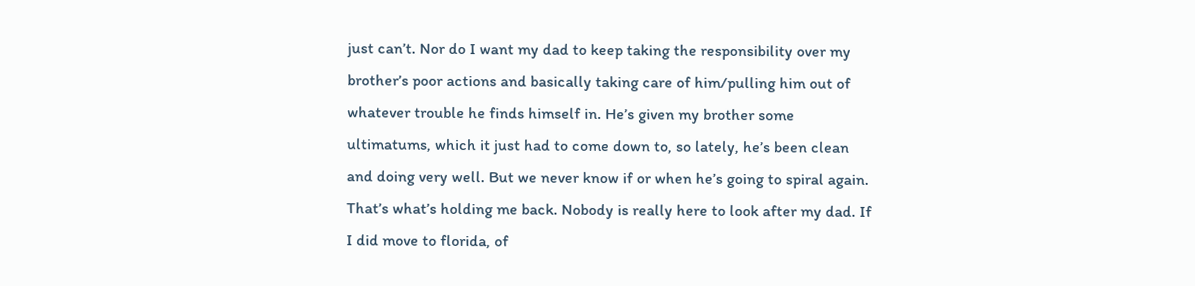just can’t. Nor do I want my dad to keep taking the responsibility over my brother’s poor actions and basically taking care of him/pulling him out of whatever trouble he finds himself in. He’s given my brother some ultimatums, which it just had to come down to, so lately, he’s been clean and doing very well. But we never know if or when he’s going to spiral again. That’s what’s holding me back. Nobody is really here to look after my dad. If I did move to florida, of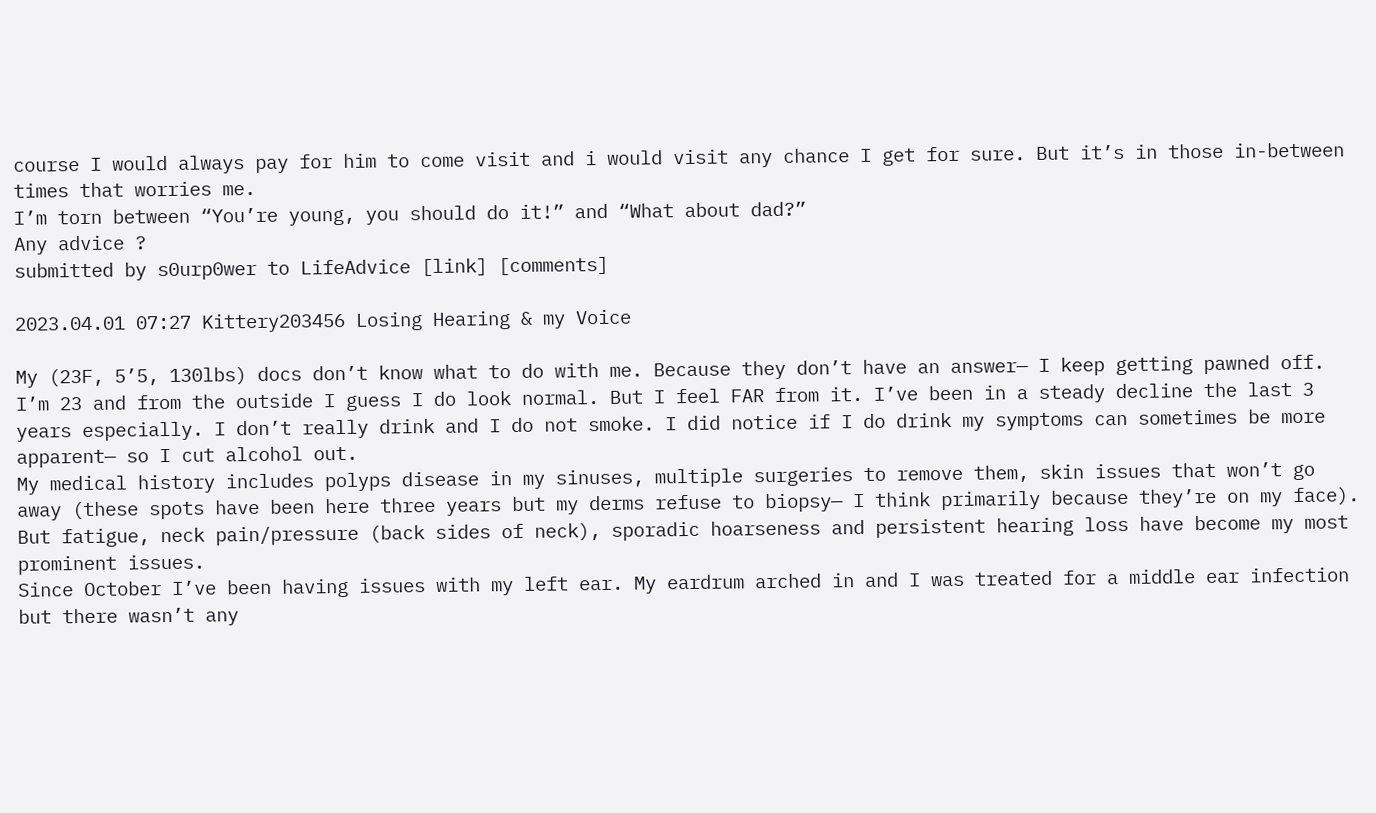course I would always pay for him to come visit and i would visit any chance I get for sure. But it’s in those in-between times that worries me.
I’m torn between “You’re young, you should do it!” and “What about dad?”
Any advice ?
submitted by s0urp0wer to LifeAdvice [link] [comments]

2023.04.01 07:27 Kittery203456 Losing Hearing & my Voice

My (23F, 5’5, 130lbs) docs don’t know what to do with me. Because they don’t have an answer— I keep getting pawned off.
I’m 23 and from the outside I guess I do look normal. But I feel FAR from it. I’ve been in a steady decline the last 3 years especially. I don’t really drink and I do not smoke. I did notice if I do drink my symptoms can sometimes be more apparent— so I cut alcohol out.
My medical history includes polyps disease in my sinuses, multiple surgeries to remove them, skin issues that won’t go away (these spots have been here three years but my derms refuse to biopsy— I think primarily because they’re on my face). But fatigue, neck pain/pressure (back sides of neck), sporadic hoarseness and persistent hearing loss have become my most prominent issues.
Since October I’ve been having issues with my left ear. My eardrum arched in and I was treated for a middle ear infection but there wasn’t any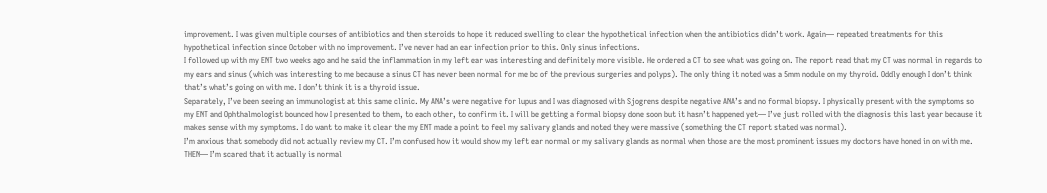improvement. I was given multiple courses of antibiotics and then steroids to hope it reduced swelling to clear the hypothetical infection when the antibiotics didn’t work. Again— repeated treatments for this hypothetical infection since October with no improvement. I’ve never had an ear infection prior to this. Only sinus infections.
I followed up with my ENT two weeks ago and he said the inflammation in my left ear was interesting and definitely more visible. He ordered a CT to see what was going on. The report read that my CT was normal in regards to my ears and sinus (which was interesting to me because a sinus CT has never been normal for me bc of the previous surgeries and polyps). The only thing it noted was a 5mm nodule on my thyroid. Oddly enough I don’t think that’s what’s going on with me. I don’t think it is a thyroid issue.
Separately, I’ve been seeing an immunologist at this same clinic. My ANA’s were negative for lupus and I was diagnosed with Sjogrens despite negative ANA’s and no formal biopsy. I physically present with the symptoms so my ENT and Ophthalmologist bounced how I presented to them, to each other, to confirm it. I will be getting a formal biopsy done soon but it hasn’t happened yet— I’ve just rolled with the diagnosis this last year because it makes sense with my symptoms. I do want to make it clear the my ENT made a point to feel my salivary glands and noted they were massive (something the CT report stated was normal).
I’m anxious that somebody did not actually review my CT. I’m confused how it would show my left ear normal or my salivary glands as normal when those are the most prominent issues my doctors have honed in on with me. THEN— I’m scared that it actually is normal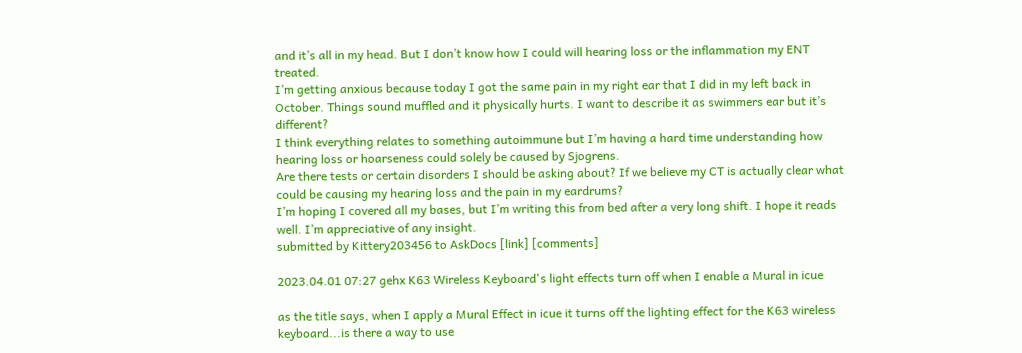and it’s all in my head. But I don’t know how I could will hearing loss or the inflammation my ENT treated.
I’m getting anxious because today I got the same pain in my right ear that I did in my left back in October. Things sound muffled and it physically hurts. I want to describe it as swimmers ear but it’s different?
I think everything relates to something autoimmune but I’m having a hard time understanding how hearing loss or hoarseness could solely be caused by Sjogrens.
Are there tests or certain disorders I should be asking about? If we believe my CT is actually clear what could be causing my hearing loss and the pain in my eardrums?
I’m hoping I covered all my bases, but I’m writing this from bed after a very long shift. I hope it reads well. I’m appreciative of any insight.
submitted by Kittery203456 to AskDocs [link] [comments]

2023.04.01 07:27 gehx K63 Wireless Keyboard's light effects turn off when I enable a Mural in icue

as the title says, when I apply a Mural Effect in icue it turns off the lighting effect for the K63 wireless keyboard...is there a way to use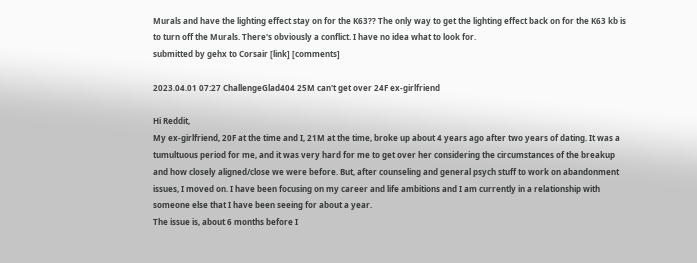Murals and have the lighting effect stay on for the K63?? The only way to get the lighting effect back on for the K63 kb is to turn off the Murals. There's obviously a conflict. I have no idea what to look for.
submitted by gehx to Corsair [link] [comments]

2023.04.01 07:27 ChallengeGlad404 25M can't get over 24F ex-girlfriend

Hi Reddit,
My ex-girlfriend, 20F at the time and I, 21M at the time, broke up about 4 years ago after two years of dating. It was a tumultuous period for me, and it was very hard for me to get over her considering the circumstances of the breakup and how closely aligned/close we were before. But, after counseling and general psych stuff to work on abandonment issues, I moved on. I have been focusing on my career and life ambitions and I am currently in a relationship with someone else that I have been seeing for about a year.
The issue is, about 6 months before I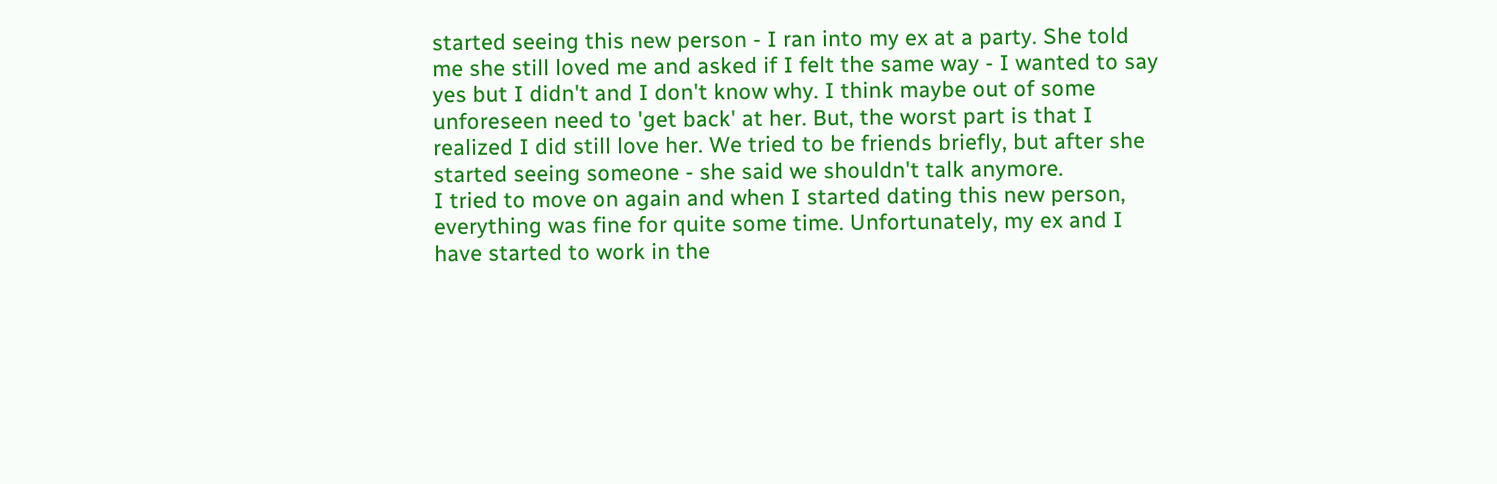started seeing this new person - I ran into my ex at a party. She told me she still loved me and asked if I felt the same way - I wanted to say yes but I didn't and I don't know why. I think maybe out of some unforeseen need to 'get back' at her. But, the worst part is that I realized I did still love her. We tried to be friends briefly, but after she started seeing someone - she said we shouldn't talk anymore.
I tried to move on again and when I started dating this new person, everything was fine for quite some time. Unfortunately, my ex and I have started to work in the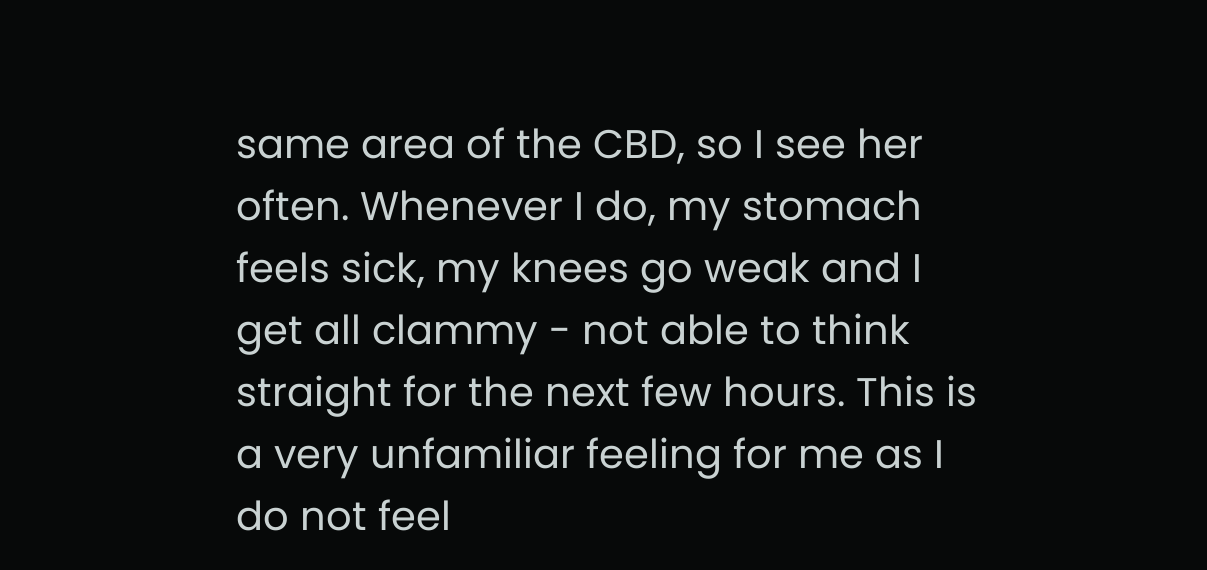same area of the CBD, so I see her often. Whenever I do, my stomach feels sick, my knees go weak and I get all clammy - not able to think straight for the next few hours. This is a very unfamiliar feeling for me as I do not feel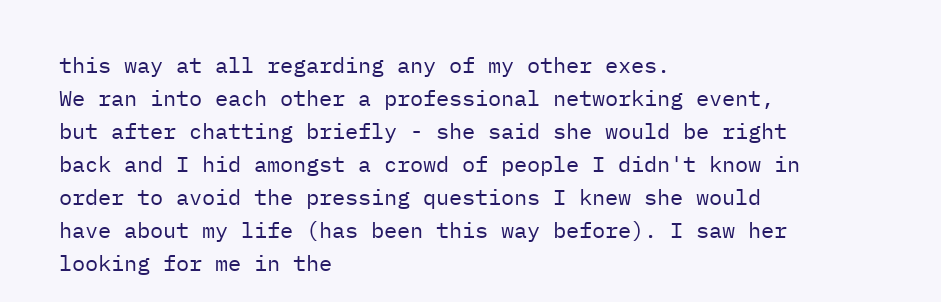this way at all regarding any of my other exes.
We ran into each other a professional networking event, but after chatting briefly - she said she would be right back and I hid amongst a crowd of people I didn't know in order to avoid the pressing questions I knew she would have about my life (has been this way before). I saw her looking for me in the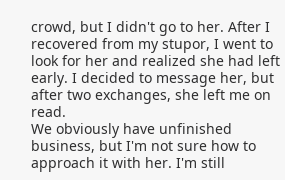crowd, but I didn't go to her. After I recovered from my stupor, I went to look for her and realized she had left early. I decided to message her, but after two exchanges, she left me on read.
We obviously have unfinished business, but I'm not sure how to approach it with her. I'm still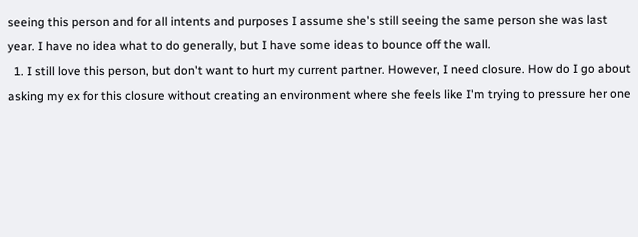seeing this person and for all intents and purposes I assume she's still seeing the same person she was last year. I have no idea what to do generally, but I have some ideas to bounce off the wall.
  1. I still love this person, but don't want to hurt my current partner. However, I need closure. How do I go about asking my ex for this closure without creating an environment where she feels like I'm trying to pressure her one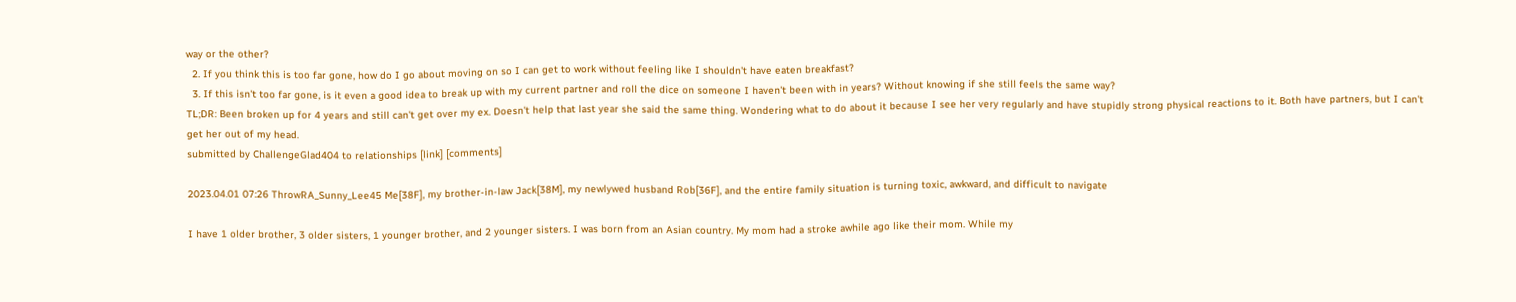way or the other?
  2. If you think this is too far gone, how do I go about moving on so I can get to work without feeling like I shouldn't have eaten breakfast?
  3. If this isn't too far gone, is it even a good idea to break up with my current partner and roll the dice on someone I haven't been with in years? Without knowing if she still feels the same way?
TL;DR: Been broken up for 4 years and still can't get over my ex. Doesn't help that last year she said the same thing. Wondering what to do about it because I see her very regularly and have stupidly strong physical reactions to it. Both have partners, but I can't get her out of my head.
submitted by ChallengeGlad404 to relationships [link] [comments]

2023.04.01 07:26 ThrowRA_Sunny_Lee45 Me[38F], my brother-in-law Jack[38M], my newlywed husband Rob[36F], and the entire family situation is turning toxic, awkward, and difficult to navigate

I have 1 older brother, 3 older sisters, 1 younger brother, and 2 younger sisters. I was born from an Asian country. My mom had a stroke awhile ago like their mom. While my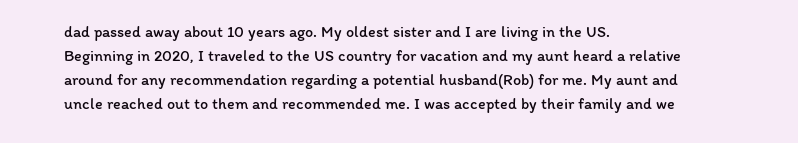dad passed away about 10 years ago. My oldest sister and I are living in the US.
Beginning in 2020, I traveled to the US country for vacation and my aunt heard a relative around for any recommendation regarding a potential husband(Rob) for me. My aunt and uncle reached out to them and recommended me. I was accepted by their family and we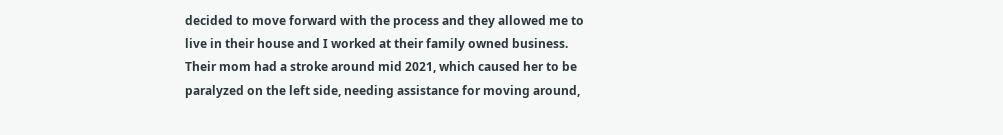decided to move forward with the process and they allowed me to live in their house and I worked at their family owned business.
Their mom had a stroke around mid 2021, which caused her to be paralyzed on the left side, needing assistance for moving around,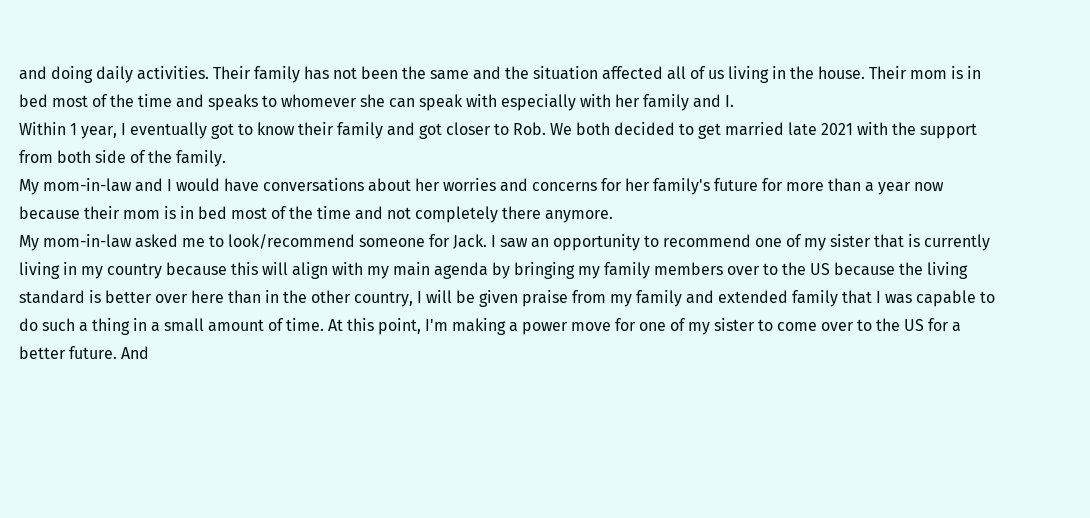and doing daily activities. Their family has not been the same and the situation affected all of us living in the house. Their mom is in bed most of the time and speaks to whomever she can speak with especially with her family and I.
Within 1 year, I eventually got to know their family and got closer to Rob. We both decided to get married late 2021 with the support from both side of the family.
My mom-in-law and I would have conversations about her worries and concerns for her family's future for more than a year now because their mom is in bed most of the time and not completely there anymore.
My mom-in-law asked me to look/recommend someone for Jack. I saw an opportunity to recommend one of my sister that is currently living in my country because this will align with my main agenda by bringing my family members over to the US because the living standard is better over here than in the other country, I will be given praise from my family and extended family that I was capable to do such a thing in a small amount of time. At this point, I'm making a power move for one of my sister to come over to the US for a better future. And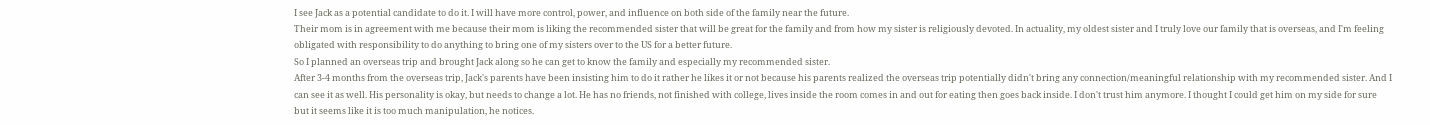I see Jack as a potential candidate to do it. I will have more control, power, and influence on both side of the family near the future.
Their mom is in agreement with me because their mom is liking the recommended sister that will be great for the family and from how my sister is religiously devoted. In actuality, my oldest sister and I truly love our family that is overseas, and I'm feeling obligated with responsibility to do anything to bring one of my sisters over to the US for a better future.
So I planned an overseas trip and brought Jack along so he can get to know the family and especially my recommended sister.
After 3-4 months from the overseas trip, Jack's parents have been insisting him to do it rather he likes it or not because his parents realized the overseas trip potentially didn't bring any connection/meaningful relationship with my recommended sister. And I can see it as well. His personality is okay, but needs to change a lot. He has no friends, not finished with college, lives inside the room comes in and out for eating then goes back inside. I don't trust him anymore. I thought I could get him on my side for sure but it seems like it is too much manipulation, he notices.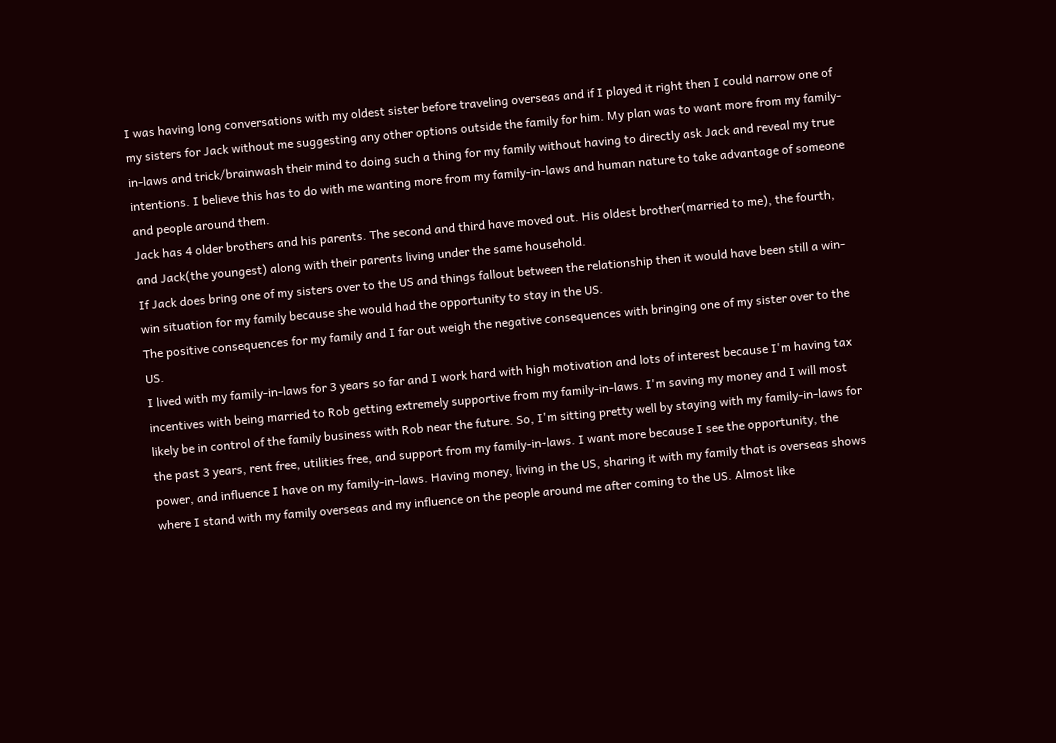I was having long conversations with my oldest sister before traveling overseas and if I played it right then I could narrow one of my sisters for Jack without me suggesting any other options outside the family for him. My plan was to want more from my family-in-laws and trick/brainwash their mind to doing such a thing for my family without having to directly ask Jack and reveal my true intentions. I believe this has to do with me wanting more from my family-in-laws and human nature to take advantage of someone and people around them.
Jack has 4 older brothers and his parents. The second and third have moved out. His oldest brother(married to me), the fourth, and Jack(the youngest) along with their parents living under the same household.
If Jack does bring one of my sisters over to the US and things fallout between the relationship then it would have been still a win-win situation for my family because she would had the opportunity to stay in the US.
The positive consequences for my family and I far out weigh the negative consequences with bringing one of my sister over to the US.
I lived with my family-in-laws for 3 years so far and I work hard with high motivation and lots of interest because I'm having tax incentives with being married to Rob getting extremely supportive from my family-in-laws. I'm saving my money and I will most likely be in control of the family business with Rob near the future. So, I'm sitting pretty well by staying with my family-in-laws for the past 3 years, rent free, utilities free, and support from my family-in-laws. I want more because I see the opportunity, the power, and influence I have on my family-in-laws. Having money, living in the US, sharing it with my family that is overseas shows where I stand with my family overseas and my influence on the people around me after coming to the US. Almost like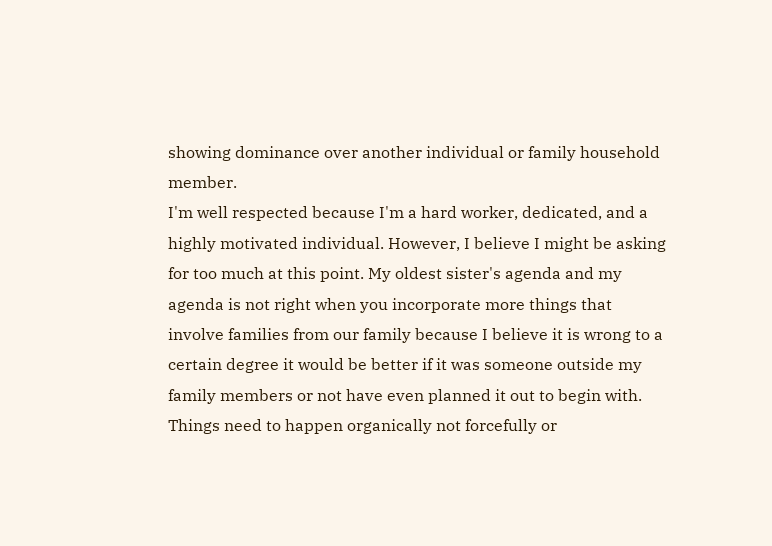showing dominance over another individual or family household member.
I'm well respected because I'm a hard worker, dedicated, and a highly motivated individual. However, I believe I might be asking for too much at this point. My oldest sister's agenda and my agenda is not right when you incorporate more things that involve families from our family because I believe it is wrong to a certain degree it would be better if it was someone outside my family members or not have even planned it out to begin with. Things need to happen organically not forcefully or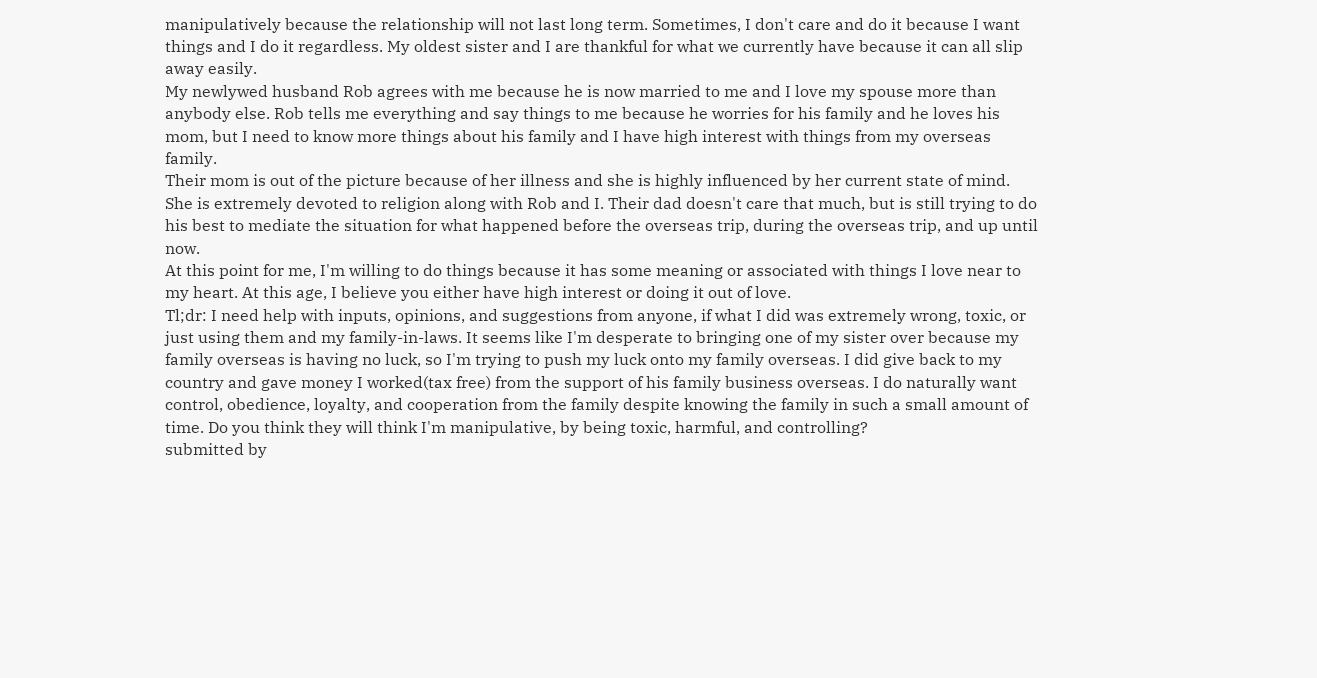manipulatively because the relationship will not last long term. Sometimes, I don't care and do it because I want things and I do it regardless. My oldest sister and I are thankful for what we currently have because it can all slip away easily.
My newlywed husband Rob agrees with me because he is now married to me and I love my spouse more than anybody else. Rob tells me everything and say things to me because he worries for his family and he loves his mom, but I need to know more things about his family and I have high interest with things from my overseas family.
Their mom is out of the picture because of her illness and she is highly influenced by her current state of mind. She is extremely devoted to religion along with Rob and I. Their dad doesn't care that much, but is still trying to do his best to mediate the situation for what happened before the overseas trip, during the overseas trip, and up until now.
At this point for me, I'm willing to do things because it has some meaning or associated with things I love near to my heart. At this age, I believe you either have high interest or doing it out of love.
Tl;dr: I need help with inputs, opinions, and suggestions from anyone, if what I did was extremely wrong, toxic, or just using them and my family-in-laws. It seems like I'm desperate to bringing one of my sister over because my family overseas is having no luck, so I'm trying to push my luck onto my family overseas. I did give back to my country and gave money I worked(tax free) from the support of his family business overseas. I do naturally want control, obedience, loyalty, and cooperation from the family despite knowing the family in such a small amount of time. Do you think they will think I'm manipulative, by being toxic, harmful, and controlling?
submitted by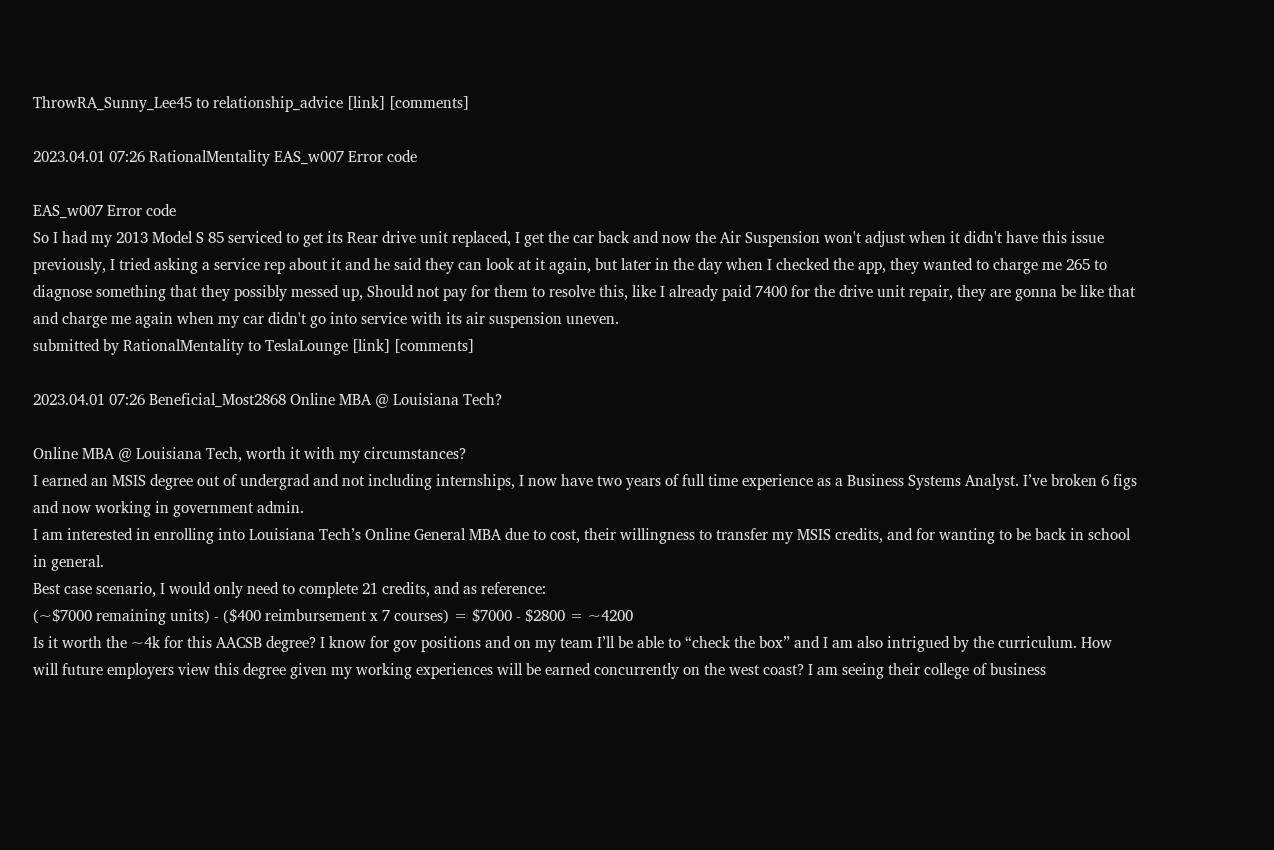ThrowRA_Sunny_Lee45 to relationship_advice [link] [comments]

2023.04.01 07:26 RationalMentality EAS_w007 Error code

EAS_w007 Error code
So I had my 2013 Model S 85 serviced to get its Rear drive unit replaced, I get the car back and now the Air Suspension won't adjust when it didn't have this issue previously, I tried asking a service rep about it and he said they can look at it again, but later in the day when I checked the app, they wanted to charge me 265 to diagnose something that they possibly messed up, Should not pay for them to resolve this, like I already paid 7400 for the drive unit repair, they are gonna be like that and charge me again when my car didn't go into service with its air suspension uneven.
submitted by RationalMentality to TeslaLounge [link] [comments]

2023.04.01 07:26 Beneficial_Most2868 Online MBA @ Louisiana Tech?

Online MBA @ Louisiana Tech, worth it with my circumstances?
I earned an MSIS degree out of undergrad and not including internships, I now have two years of full time experience as a Business Systems Analyst. I’ve broken 6 figs and now working in government admin.
I am interested in enrolling into Louisiana Tech’s Online General MBA due to cost, their willingness to transfer my MSIS credits, and for wanting to be back in school in general.
Best case scenario, I would only need to complete 21 credits, and as reference:
(~$7000 remaining units) - ($400 reimbursement x 7 courses) = $7000 - $2800 = ~4200
Is it worth the ~4k for this AACSB degree? I know for gov positions and on my team I’ll be able to “check the box” and I am also intrigued by the curriculum. How will future employers view this degree given my working experiences will be earned concurrently on the west coast? I am seeing their college of business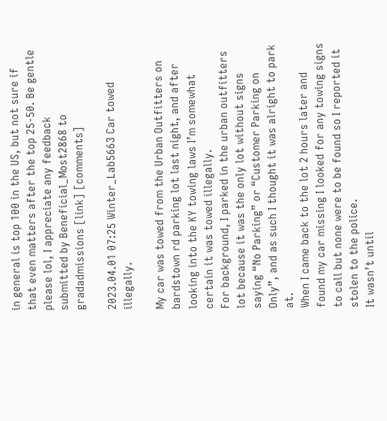in general is top 100 in the US, but not sure if that even matters after the top 25-50. Be gentle please lol, I appreciate any feedback
submitted by Beneficial_Most2868 to gradadmissions [link] [comments]

2023.04.01 07:25 Winter_Lab5663 Car towed illegally.

My car was towed from the Urban Outfitters on bardstown rd parking lot last night, and after looking into the KY towing laws I’m somewhat certain it was towed illegally.
For background, I parked in the urban outfitters lot because it was the only lot without signs saying “No Parking” or “Customer Parking on Only”, and as such I thought it was alright to park at.
When I came back to the lot 2 hours later and found my car missing I looked for any towing signs to call but none were to be found so I reported it stolen to the police.
It wasn’t until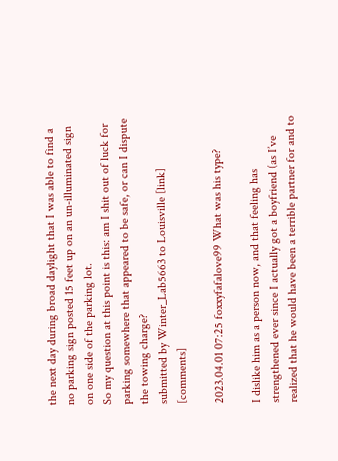the next day during broad daylight that I was able to find a no parking sign posted 15 feet up on an un-illuminated sign on one side of the parking lot.
So my question at this point is this: am I shit out of luck for parking somewhere that appeared to be safe, or can I dispute the towing charge?
submitted by Winter_Lab5663 to Louisville [link] [comments]

2023.04.01 07:25 foxxyfafalove99 What was his type?

I dislike him as a person now, and that feeling has strengthened ever since I actually got a boyfriend (as I’ve realized that he would have been a terrible partner for and to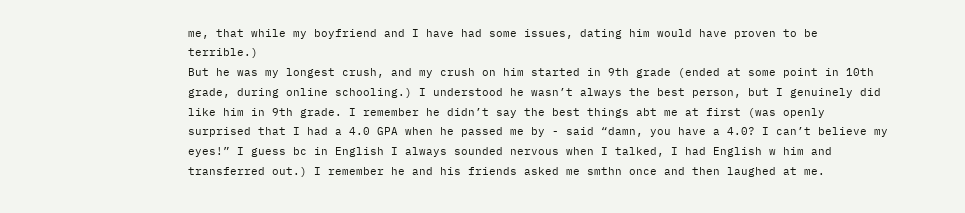me, that while my boyfriend and I have had some issues, dating him would have proven to be terrible.)
But he was my longest crush, and my crush on him started in 9th grade (ended at some point in 10th grade, during online schooling.) I understood he wasn’t always the best person, but I genuinely did like him in 9th grade. I remember he didn’t say the best things abt me at first (was openly surprised that I had a 4.0 GPA when he passed me by - said “damn, you have a 4.0? I can’t believe my eyes!” I guess bc in English I always sounded nervous when I talked, I had English w him and transferred out.) I remember he and his friends asked me smthn once and then laughed at me.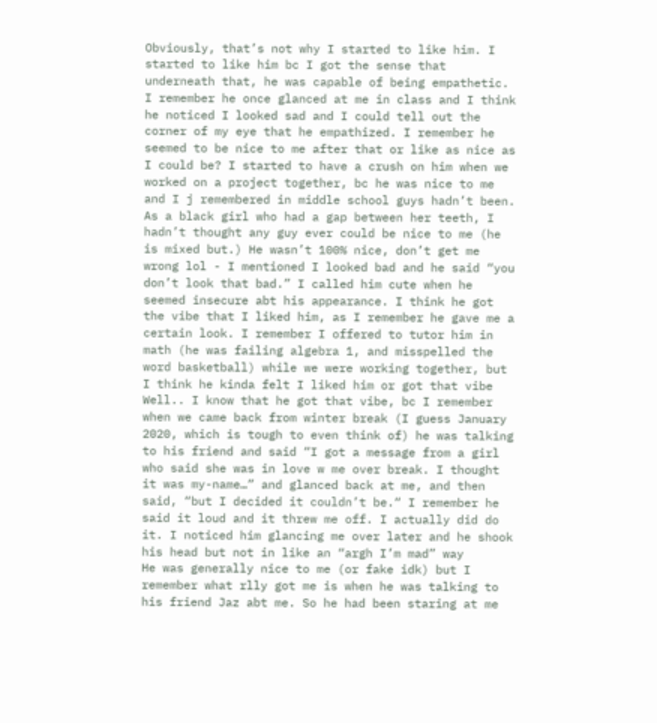Obviously, that’s not why I started to like him. I started to like him bc I got the sense that underneath that, he was capable of being empathetic. I remember he once glanced at me in class and I think he noticed I looked sad and I could tell out the corner of my eye that he empathized. I remember he seemed to be nice to me after that or like as nice as I could be? I started to have a crush on him when we worked on a project together, bc he was nice to me and I j remembered in middle school guys hadn’t been. As a black girl who had a gap between her teeth, I hadn’t thought any guy ever could be nice to me (he is mixed but.) He wasn’t 100% nice, don’t get me wrong lol - I mentioned I looked bad and he said “you don’t look that bad.” I called him cute when he seemed insecure abt his appearance. I think he got the vibe that I liked him, as I remember he gave me a certain look. I remember I offered to tutor him in math (he was failing algebra 1, and misspelled the word basketball) while we were working together, but I think he kinda felt I liked him or got that vibe
Well.. I know that he got that vibe, bc I remember when we came back from winter break (I guess January 2020, which is tough to even think of) he was talking to his friend and said “I got a message from a girl who said she was in love w me over break. I thought it was my-name…” and glanced back at me, and then said, “but I decided it couldn’t be.“ I remember he said it loud and it threw me off. I actually did do it. I noticed him glancing me over later and he shook his head but not in like an “argh I’m mad” way
He was generally nice to me (or fake idk) but I remember what rlly got me is when he was talking to his friend Jaz abt me. So he had been staring at me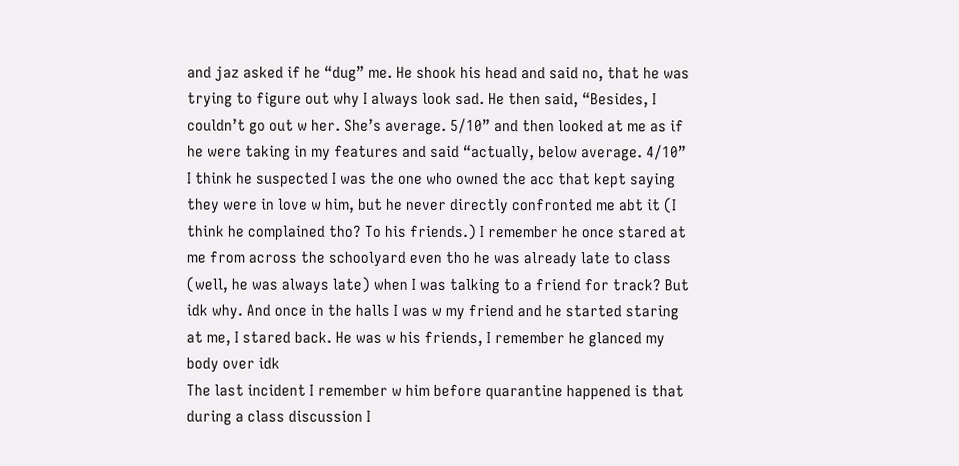and jaz asked if he “dug” me. He shook his head and said no, that he was trying to figure out why I always look sad. He then said, “Besides, I couldn’t go out w her. She’s average. 5/10” and then looked at me as if he were taking in my features and said “actually, below average. 4/10”
I think he suspected I was the one who owned the acc that kept saying they were in love w him, but he never directly confronted me abt it (I think he complained tho? To his friends.) I remember he once stared at me from across the schoolyard even tho he was already late to class (well, he was always late) when I was talking to a friend for track? But idk why. And once in the halls I was w my friend and he started staring at me, I stared back. He was w his friends, I remember he glanced my body over idk
The last incident I remember w him before quarantine happened is that during a class discussion I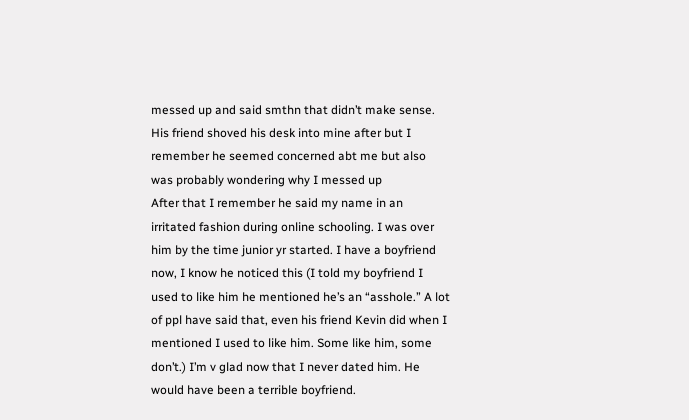messed up and said smthn that didn’t make sense. His friend shoved his desk into mine after but I remember he seemed concerned abt me but also was probably wondering why I messed up
After that I remember he said my name in an irritated fashion during online schooling. I was over him by the time junior yr started. I have a boyfriend now, I know he noticed this (I told my boyfriend I used to like him he mentioned he’s an “asshole.” A lot of ppl have said that, even his friend Kevin did when I mentioned I used to like him. Some like him, some don’t.) I’m v glad now that I never dated him. He would have been a terrible boyfriend.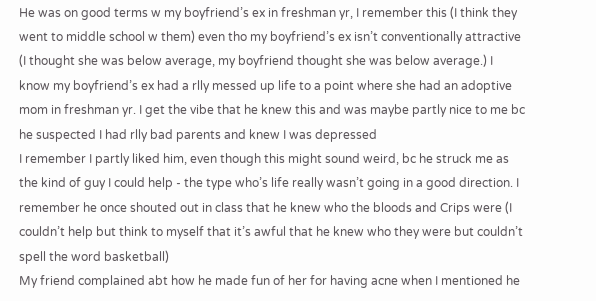He was on good terms w my boyfriend’s ex in freshman yr, I remember this (I think they went to middle school w them) even tho my boyfriend’s ex isn’t conventionally attractive (I thought she was below average, my boyfriend thought she was below average.) I know my boyfriend’s ex had a rlly messed up life to a point where she had an adoptive mom in freshman yr. I get the vibe that he knew this and was maybe partly nice to me bc he suspected I had rlly bad parents and knew I was depressed
I remember I partly liked him, even though this might sound weird, bc he struck me as the kind of guy I could help - the type who’s life really wasn’t going in a good direction. I remember he once shouted out in class that he knew who the bloods and Crips were (I couldn’t help but think to myself that it’s awful that he knew who they were but couldn’t spell the word basketball)
My friend complained abt how he made fun of her for having acne when I mentioned he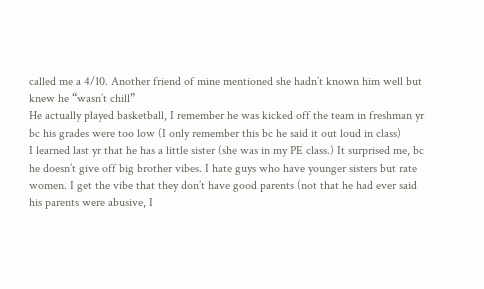called me a 4/10. Another friend of mine mentioned she hadn’t known him well but knew he “wasn’t chill”
He actually played basketball, I remember he was kicked off the team in freshman yr bc his grades were too low (I only remember this bc he said it out loud in class)
I learned last yr that he has a little sister (she was in my PE class.) It surprised me, bc he doesn’t give off big brother vibes. I hate guys who have younger sisters but rate women. I get the vibe that they don’t have good parents (not that he had ever said his parents were abusive, I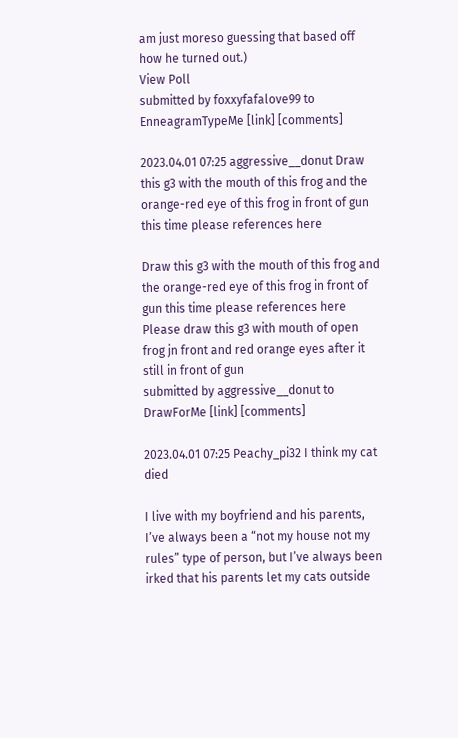am just moreso guessing that based off how he turned out.)
View Poll
submitted by foxxyfafalove99 to EnneagramTypeMe [link] [comments]

2023.04.01 07:25 aggressive__donut Draw this g3 with the mouth of this frog and the orange-red eye of this frog in front of gun this time please references here

Draw this g3 with the mouth of this frog and the orange-red eye of this frog in front of gun this time please references here
Please draw this g3 with mouth of open frog jn front and red orange eyes after it still in front of gun
submitted by aggressive__donut to DrawForMe [link] [comments]

2023.04.01 07:25 Peachy_pi32 I think my cat died

I live with my boyfriend and his parents, I’ve always been a “not my house not my rules” type of person, but I’ve always been irked that his parents let my cats outside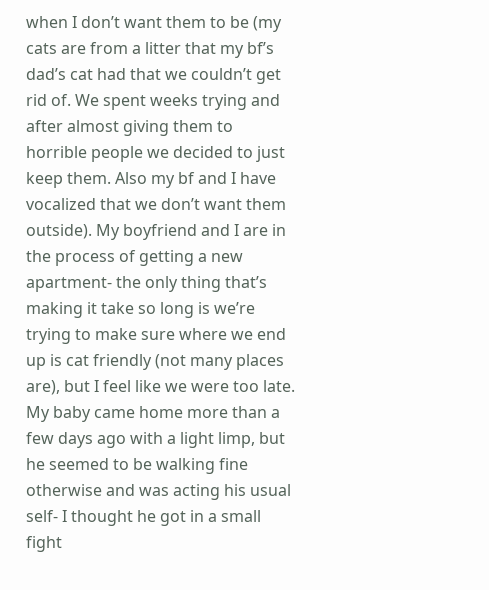when I don’t want them to be (my cats are from a litter that my bf’s dad’s cat had that we couldn’t get rid of. We spent weeks trying and after almost giving them to horrible people we decided to just keep them. Also my bf and I have vocalized that we don’t want them outside). My boyfriend and I are in the process of getting a new apartment- the only thing that’s making it take so long is we’re trying to make sure where we end up is cat friendly (not many places are), but I feel like we were too late. My baby came home more than a few days ago with a light limp, but he seemed to be walking fine otherwise and was acting his usual self- I thought he got in a small fight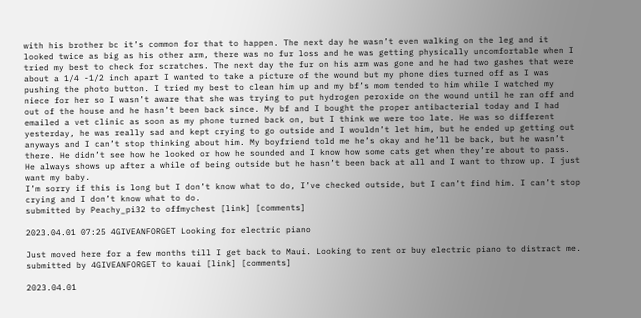with his brother bc it’s common for that to happen. The next day he wasn’t even walking on the leg and it looked twice as big as his other arm, there was no fur loss and he was getting physically uncomfortable when I tried my best to check for scratches. The next day the fur on his arm was gone and he had two gashes that were about a 1/4 -1/2 inch apart I wanted to take a picture of the wound but my phone dies turned off as I was pushing the photo button. I tried my best to clean him up and my bf’s mom tended to him while I watched my niece for her so I wasn’t aware that she was trying to put hydrogen peroxide on the wound until he ran off and out of the house and he hasn’t been back since. My bf and I bought the proper antibacterial today and I had emailed a vet clinic as soon as my phone turned back on, but I think we were too late. He was so different yesterday, he was really sad and kept crying to go outside and I wouldn’t let him, but he ended up getting out anyways and I can’t stop thinking about him. My boyfriend told me he’s okay and he’ll be back, but he wasn’t there. He didn’t see how he looked or how he sounded and I know how some cats get when they’re about to pass. He always shows up after a while of being outside but he hasn’t been back at all and I want to throw up. I just want my baby.
I’m sorry if this is long but I don’t know what to do, I’ve checked outside, but I can’t find him. I can’t stop crying and I don’t know what to do.
submitted by Peachy_pi32 to offmychest [link] [comments]

2023.04.01 07:25 4GIVEANFORGET Looking for electric piano

Just moved here for a few months till I get back to Maui. Looking to rent or buy electric piano to distract me.
submitted by 4GIVEANFORGET to kauai [link] [comments]

2023.04.01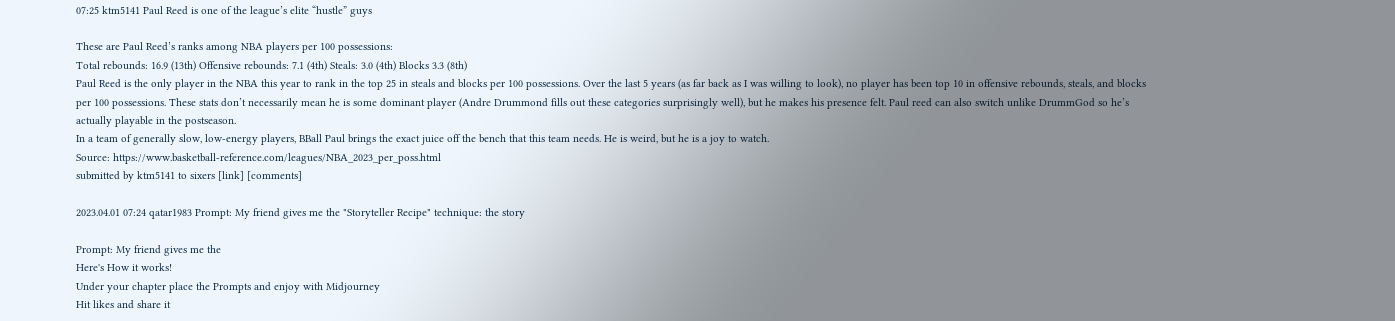07:25 ktm5141 Paul Reed is one of the league’s elite “hustle” guys

These are Paul Reed’s ranks among NBA players per 100 possessions:
Total rebounds: 16.9 (13th) Offensive rebounds: 7.1 (4th) Steals: 3.0 (4th) Blocks 3.3 (8th)
Paul Reed is the only player in the NBA this year to rank in the top 25 in steals and blocks per 100 possessions. Over the last 5 years (as far back as I was willing to look), no player has been top 10 in offensive rebounds, steals, and blocks per 100 possessions. These stats don’t necessarily mean he is some dominant player (Andre Drummond fills out these categories surprisingly well), but he makes his presence felt. Paul reed can also switch unlike DrummGod so he’s actually playable in the postseason.
In a team of generally slow, low-energy players, BBall Paul brings the exact juice off the bench that this team needs. He is weird, but he is a joy to watch.
Source: https://www.basketball-reference.com/leagues/NBA_2023_per_poss.html
submitted by ktm5141 to sixers [link] [comments]

2023.04.01 07:24 qatar1983 Prompt: My friend gives me the "Storyteller Recipe" technique: the story

Prompt: My friend gives me the
Here's How it works!
Under your chapter place the Prompts and enjoy with Midjourney
Hit likes and share it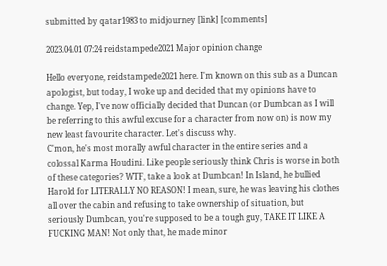submitted by qatar1983 to midjourney [link] [comments]

2023.04.01 07:24 reidstampede2021 Major opinion change

Hello everyone, reidstampede2021 here. I'm known on this sub as a Duncan apologist, but today, I woke up and decided that my opinions have to change. Yep, I've now officially decided that Duncan (or Dumbcan as I will be referring to this awful excuse for a character from now on) is now my new least favourite character. Let's discuss why.
C'mon, he's most morally awful character in the entire series and a colossal Karma Houdini. Like people seriously think Chris is worse in both of these categories? WTF, take a look at Dumbcan! In Island, he bullied Harold for LITERALLY NO REASON! I mean, sure, he was leaving his clothes all over the cabin and refusing to take ownership of situation, but seriously Dumbcan, you're supposed to be a tough guy, TAKE IT LIKE A FUCKING MAN! Not only that, he made minor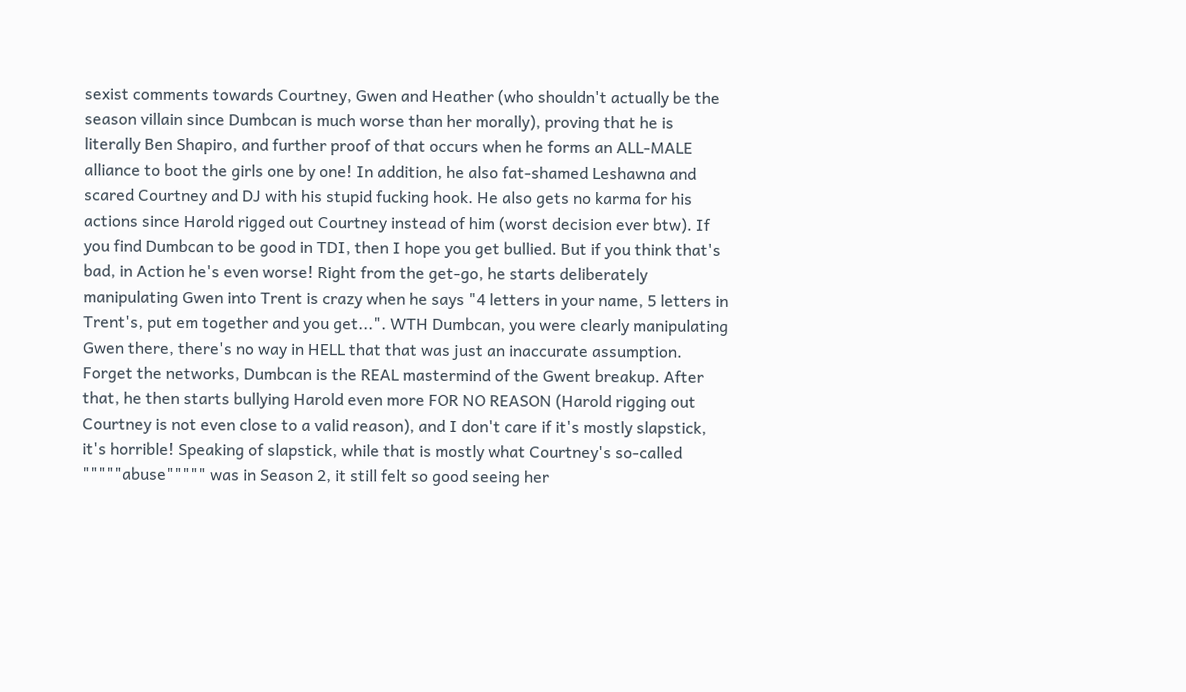sexist comments towards Courtney, Gwen and Heather (who shouldn't actually be the season villain since Dumbcan is much worse than her morally), proving that he is literally Ben Shapiro, and further proof of that occurs when he forms an ALL-MALE alliance to boot the girls one by one! In addition, he also fat-shamed Leshawna and scared Courtney and DJ with his stupid fucking hook. He also gets no karma for his actions since Harold rigged out Courtney instead of him (worst decision ever btw). If you find Dumbcan to be good in TDI, then I hope you get bullied. But if you think that's bad, in Action he's even worse! Right from the get-go, he starts deliberately manipulating Gwen into Trent is crazy when he says "4 letters in your name, 5 letters in Trent's, put em together and you get...". WTH Dumbcan, you were clearly manipulating Gwen there, there's no way in HELL that that was just an inaccurate assumption. Forget the networks, Dumbcan is the REAL mastermind of the Gwent breakup. After that, he then starts bullying Harold even more FOR NO REASON (Harold rigging out Courtney is not even close to a valid reason), and I don't care if it's mostly slapstick, it's horrible! Speaking of slapstick, while that is mostly what Courtney's so-called """""abuse""""" was in Season 2, it still felt so good seeing her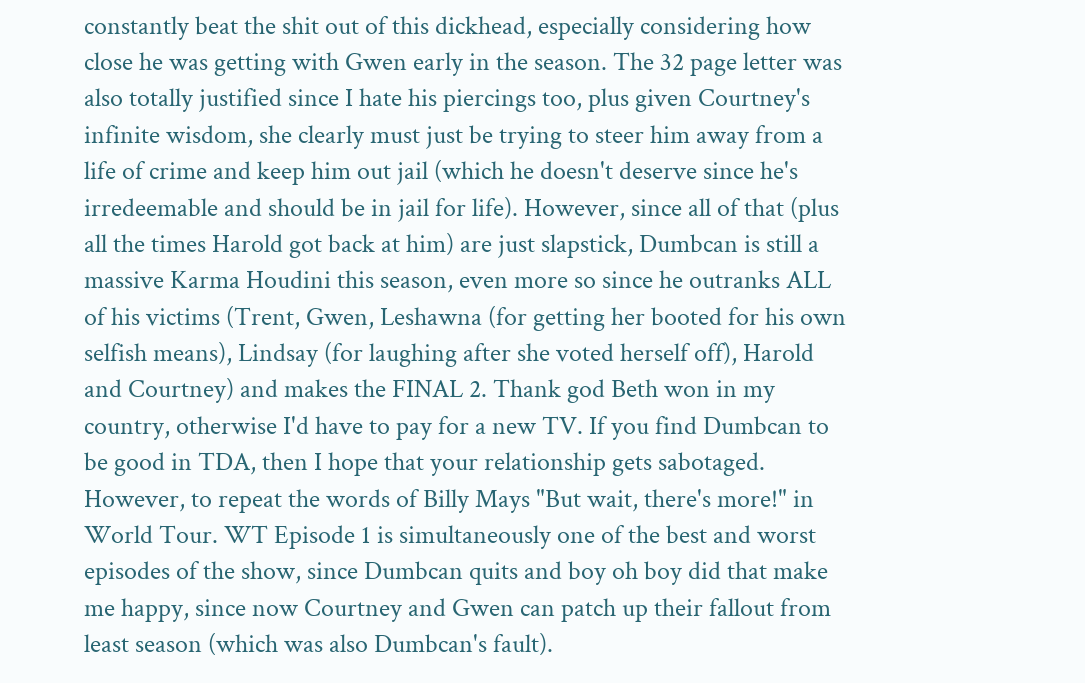constantly beat the shit out of this dickhead, especially considering how close he was getting with Gwen early in the season. The 32 page letter was also totally justified since I hate his piercings too, plus given Courtney's infinite wisdom, she clearly must just be trying to steer him away from a life of crime and keep him out jail (which he doesn't deserve since he's irredeemable and should be in jail for life). However, since all of that (plus all the times Harold got back at him) are just slapstick, Dumbcan is still a massive Karma Houdini this season, even more so since he outranks ALL of his victims (Trent, Gwen, Leshawna (for getting her booted for his own selfish means), Lindsay (for laughing after she voted herself off), Harold and Courtney) and makes the FINAL 2. Thank god Beth won in my country, otherwise I'd have to pay for a new TV. If you find Dumbcan to be good in TDA, then I hope that your relationship gets sabotaged. However, to repeat the words of Billy Mays "But wait, there's more!" in World Tour. WT Episode 1 is simultaneously one of the best and worst episodes of the show, since Dumbcan quits and boy oh boy did that make me happy, since now Courtney and Gwen can patch up their fallout from least season (which was also Dumbcan's fault).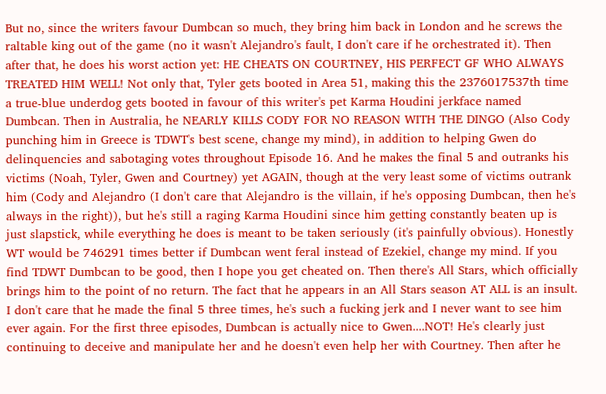But no, since the writers favour Dumbcan so much, they bring him back in London and he screws the raltable king out of the game (no it wasn't Alejandro's fault, I don't care if he orchestrated it). Then after that, he does his worst action yet: HE CHEATS ON COURTNEY, HIS PERFECT GF WHO ALWAYS TREATED HIM WELL! Not only that, Tyler gets booted in Area 51, making this the 2376017537th time a true-blue underdog gets booted in favour of this writer's pet Karma Houdini jerkface named Dumbcan. Then in Australia, he NEARLY KILLS CODY FOR NO REASON WITH THE DINGO (Also Cody punching him in Greece is TDWT's best scene, change my mind), in addition to helping Gwen do delinquencies and sabotaging votes throughout Episode 16. And he makes the final 5 and outranks his victims (Noah, Tyler, Gwen and Courtney) yet AGAIN, though at the very least some of victims outrank him (Cody and Alejandro (I don't care that Alejandro is the villain, if he's opposing Dumbcan, then he's always in the right)), but he's still a raging Karma Houdini since him getting constantly beaten up is just slapstick, while everything he does is meant to be taken seriously (it's painfully obvious). Honestly WT would be 746291 times better if Dumbcan went feral instead of Ezekiel, change my mind. If you find TDWT Dumbcan to be good, then I hope you get cheated on. Then there's All Stars, which officially brings him to the point of no return. The fact that he appears in an All Stars season AT ALL is an insult. I don't care that he made the final 5 three times, he's such a fucking jerk and I never want to see him ever again. For the first three episodes, Dumbcan is actually nice to Gwen....NOT! He's clearly just continuing to deceive and manipulate her and he doesn't even help her with Courtney. Then after he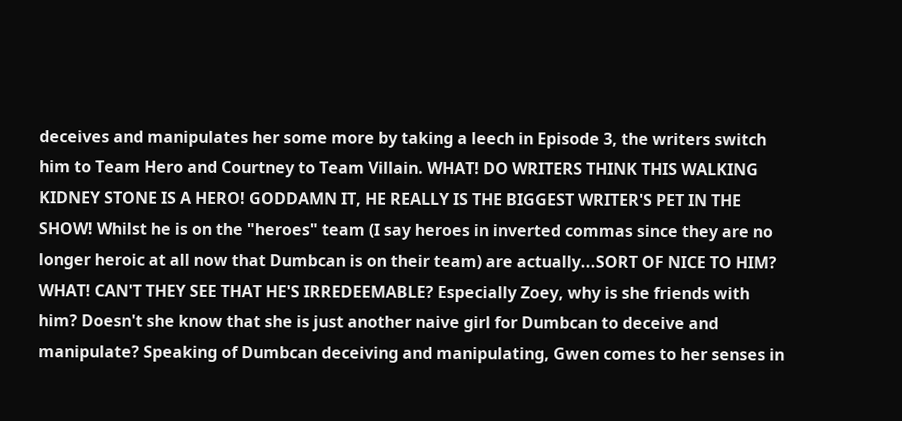deceives and manipulates her some more by taking a leech in Episode 3, the writers switch him to Team Hero and Courtney to Team Villain. WHAT! DO WRITERS THINK THIS WALKING KIDNEY STONE IS A HERO! GODDAMN IT, HE REALLY IS THE BIGGEST WRITER'S PET IN THE SHOW! Whilst he is on the "heroes" team (I say heroes in inverted commas since they are no longer heroic at all now that Dumbcan is on their team) are actually...SORT OF NICE TO HIM? WHAT! CAN'T THEY SEE THAT HE'S IRREDEEMABLE? Especially Zoey, why is she friends with him? Doesn't she know that she is just another naive girl for Dumbcan to deceive and manipulate? Speaking of Dumbcan deceiving and manipulating, Gwen comes to her senses in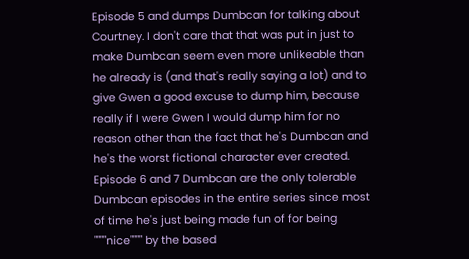Episode 5 and dumps Dumbcan for talking about Courtney. I don't care that that was put in just to make Dumbcan seem even more unlikeable than he already is (and that's really saying a lot) and to give Gwen a good excuse to dump him, because really if I were Gwen I would dump him for no reason other than the fact that he's Dumbcan and he's the worst fictional character ever created. Episode 6 and 7 Dumbcan are the only tolerable Dumbcan episodes in the entire series since most of time he's just being made fun of for being """"nice"""" by the based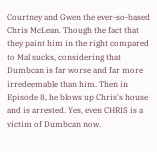Courtney and Gwen the ever-so-based Chris McLean. Though the fact that they paint him in the right compared to Mal sucks, considering that Dumbcan is far worse and far more irredeemable than him. Then in Episode 8, he blows up Chris's house and is arrested. Yes, even CHRIS is a victim of Dumbcan now.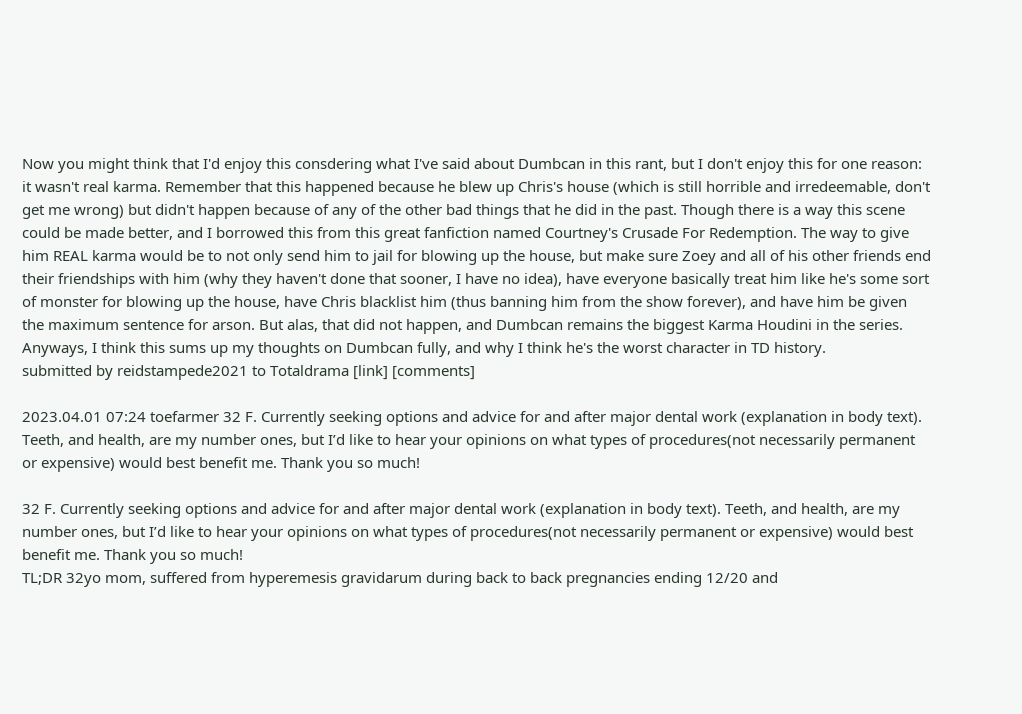Now you might think that I'd enjoy this consdering what I've said about Dumbcan in this rant, but I don't enjoy this for one reason: it wasn't real karma. Remember that this happened because he blew up Chris's house (which is still horrible and irredeemable, don't get me wrong) but didn't happen because of any of the other bad things that he did in the past. Though there is a way this scene could be made better, and I borrowed this from this great fanfiction named Courtney's Crusade For Redemption. The way to give him REAL karma would be to not only send him to jail for blowing up the house, but make sure Zoey and all of his other friends end their friendships with him (why they haven't done that sooner, I have no idea), have everyone basically treat him like he's some sort of monster for blowing up the house, have Chris blacklist him (thus banning him from the show forever), and have him be given the maximum sentence for arson. But alas, that did not happen, and Dumbcan remains the biggest Karma Houdini in the series.
Anyways, I think this sums up my thoughts on Dumbcan fully, and why I think he's the worst character in TD history.
submitted by reidstampede2021 to Totaldrama [link] [comments]

2023.04.01 07:24 toefarmer 32 F. Currently seeking options and advice for and after major dental work (explanation in body text). Teeth, and health, are my number ones, but I’d like to hear your opinions on what types of procedures(not necessarily permanent or expensive) would best benefit me. Thank you so much!

32 F. Currently seeking options and advice for and after major dental work (explanation in body text). Teeth, and health, are my number ones, but I’d like to hear your opinions on what types of procedures(not necessarily permanent or expensive) would best benefit me. Thank you so much!
TL;DR 32yo mom, suffered from hyperemesis gravidarum during back to back pregnancies ending 12/20 and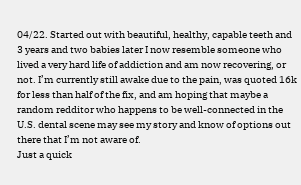04/22. Started out with beautiful, healthy, capable teeth and 3 years and two babies later I now resemble someone who lived a very hard life of addiction and am now recovering, or not. I’m currently still awake due to the pain, was quoted 16k for less than half of the fix, and am hoping that maybe a random redditor who happens to be well-connected in the U.S. dental scene may see my story and know of options out there that I’m not aware of.
Just a quick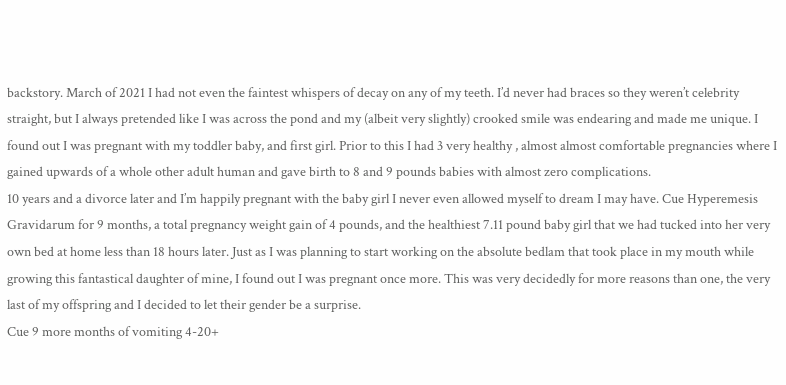backstory. March of 2021 I had not even the faintest whispers of decay on any of my teeth. I’d never had braces so they weren’t celebrity straight, but I always pretended like I was across the pond and my (albeit very slightly) crooked smile was endearing and made me unique. I found out I was pregnant with my toddler baby, and first girl. Prior to this I had 3 very healthy , almost almost comfortable pregnancies where I gained upwards of a whole other adult human and gave birth to 8 and 9 pounds babies with almost zero complications.
10 years and a divorce later and I’m happily pregnant with the baby girl I never even allowed myself to dream I may have. Cue Hyperemesis Gravidarum for 9 months, a total pregnancy weight gain of 4 pounds, and the healthiest 7.11 pound baby girl that we had tucked into her very own bed at home less than 18 hours later. Just as I was planning to start working on the absolute bedlam that took place in my mouth while growing this fantastical daughter of mine, I found out I was pregnant once more. This was very decidedly for more reasons than one, the very last of my offspring and I decided to let their gender be a surprise.
Cue 9 more months of vomiting 4-20+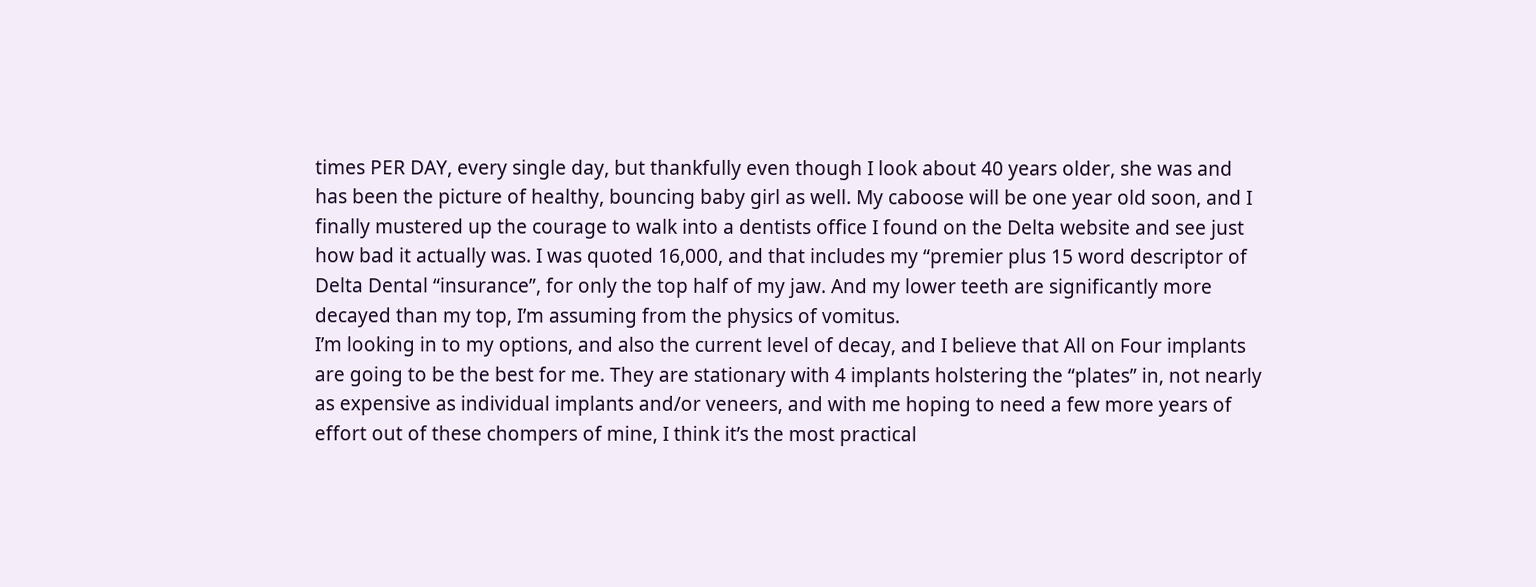times PER DAY, every single day, but thankfully even though I look about 40 years older, she was and has been the picture of healthy, bouncing baby girl as well. My caboose will be one year old soon, and I finally mustered up the courage to walk into a dentists office I found on the Delta website and see just how bad it actually was. I was quoted 16,000, and that includes my “premier plus 15 word descriptor of Delta Dental “insurance”, for only the top half of my jaw. And my lower teeth are significantly more decayed than my top, I’m assuming from the physics of vomitus.
I’m looking in to my options, and also the current level of decay, and I believe that All on Four implants are going to be the best for me. They are stationary with 4 implants holstering the “plates” in, not nearly as expensive as individual implants and/or veneers, and with me hoping to need a few more years of effort out of these chompers of mine, I think it’s the most practical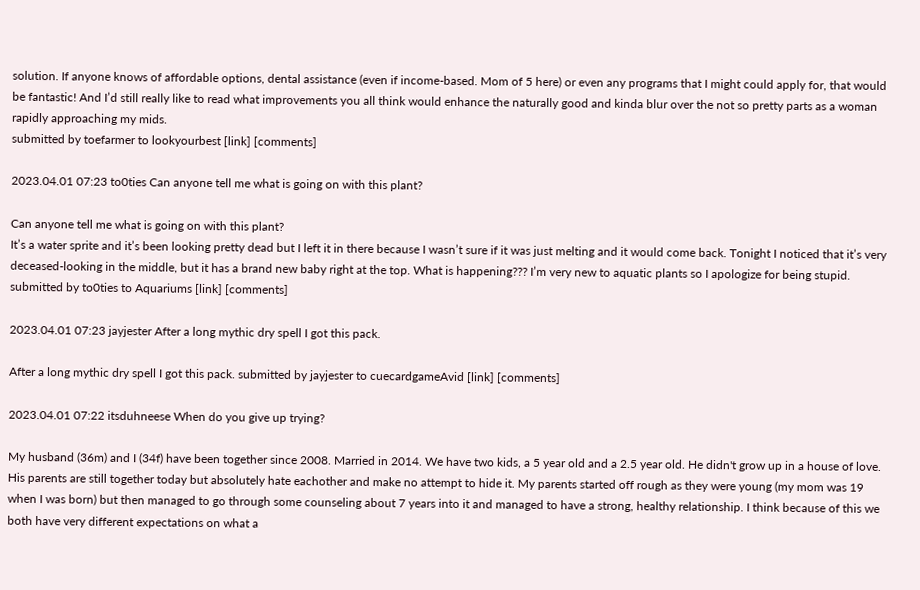solution. If anyone knows of affordable options, dental assistance (even if income-based. Mom of 5 here) or even any programs that I might could apply for, that would be fantastic! And I’d still really like to read what improvements you all think would enhance the naturally good and kinda blur over the not so pretty parts as a woman rapidly approaching my mids.
submitted by toefarmer to lookyourbest [link] [comments]

2023.04.01 07:23 to0ties Can anyone tell me what is going on with this plant?

Can anyone tell me what is going on with this plant?
It’s a water sprite and it’s been looking pretty dead but I left it in there because I wasn’t sure if it was just melting and it would come back. Tonight I noticed that it’s very deceased-looking in the middle, but it has a brand new baby right at the top. What is happening??? I’m very new to aquatic plants so I apologize for being stupid.
submitted by to0ties to Aquariums [link] [comments]

2023.04.01 07:23 jayjester After a long mythic dry spell I got this pack.

After a long mythic dry spell I got this pack. submitted by jayjester to cuecardgameAvid [link] [comments]

2023.04.01 07:22 itsduhneese When do you give up trying?

My husband (36m) and I (34f) have been together since 2008. Married in 2014. We have two kids, a 5 year old and a 2.5 year old. He didn't grow up in a house of love. His parents are still together today but absolutely hate eachother and make no attempt to hide it. My parents started off rough as they were young (my mom was 19 when I was born) but then managed to go through some counseling about 7 years into it and managed to have a strong, healthy relationship. I think because of this we both have very different expectations on what a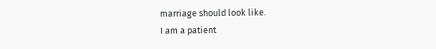marriage should look like.
I am a patient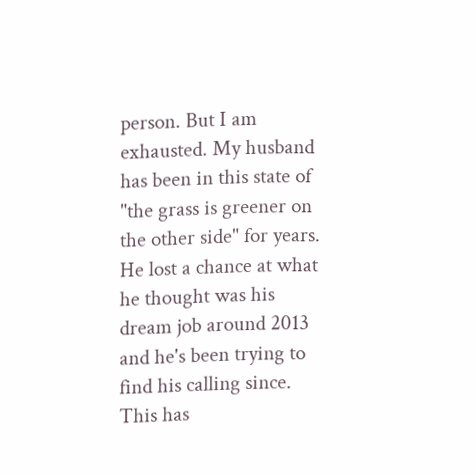person. But I am exhausted. My husband has been in this state of "the grass is greener on the other side" for years. He lost a chance at what he thought was his dream job around 2013 and he's been trying to find his calling since. This has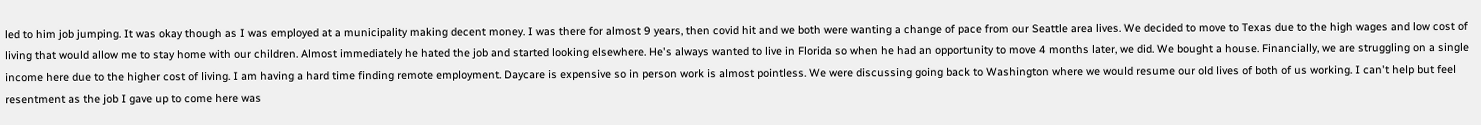led to him job jumping. It was okay though as I was employed at a municipality making decent money. I was there for almost 9 years, then covid hit and we both were wanting a change of pace from our Seattle area lives. We decided to move to Texas due to the high wages and low cost of living that would allow me to stay home with our children. Almost immediately he hated the job and started looking elsewhere. He's always wanted to live in Florida so when he had an opportunity to move 4 months later, we did. We bought a house. Financially, we are struggling on a single income here due to the higher cost of living. I am having a hard time finding remote employment. Daycare is expensive so in person work is almost pointless. We were discussing going back to Washington where we would resume our old lives of both of us working. I can't help but feel resentment as the job I gave up to come here was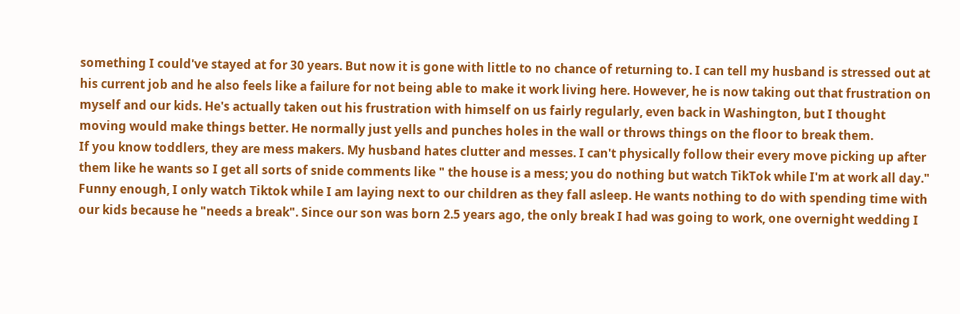something I could've stayed at for 30 years. But now it is gone with little to no chance of returning to. I can tell my husband is stressed out at his current job and he also feels like a failure for not being able to make it work living here. However, he is now taking out that frustration on myself and our kids. He's actually taken out his frustration with himself on us fairly regularly, even back in Washington, but I thought moving would make things better. He normally just yells and punches holes in the wall or throws things on the floor to break them.
If you know toddlers, they are mess makers. My husband hates clutter and messes. I can't physically follow their every move picking up after them like he wants so I get all sorts of snide comments like " the house is a mess; you do nothing but watch TikTok while I'm at work all day." Funny enough, I only watch Tiktok while I am laying next to our children as they fall asleep. He wants nothing to do with spending time with our kids because he "needs a break". Since our son was born 2.5 years ago, the only break I had was going to work, one overnight wedding I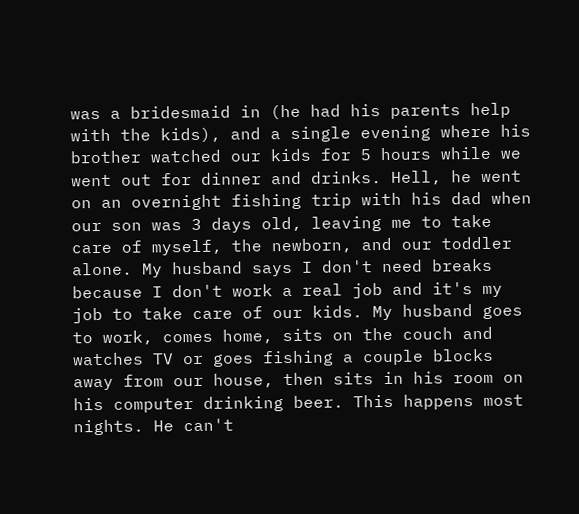was a bridesmaid in (he had his parents help with the kids), and a single evening where his brother watched our kids for 5 hours while we went out for dinner and drinks. Hell, he went on an overnight fishing trip with his dad when our son was 3 days old, leaving me to take care of myself, the newborn, and our toddler alone. My husband says I don't need breaks because I don't work a real job and it's my job to take care of our kids. My husband goes to work, comes home, sits on the couch and watches TV or goes fishing a couple blocks away from our house, then sits in his room on his computer drinking beer. This happens most nights. He can't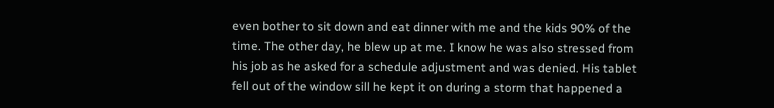even bother to sit down and eat dinner with me and the kids 90% of the time. The other day, he blew up at me. I know he was also stressed from his job as he asked for a schedule adjustment and was denied. His tablet fell out of the window sill he kept it on during a storm that happened a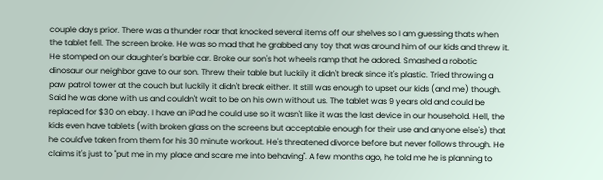couple days prior. There was a thunder roar that knocked several items off our shelves so I am guessing thats when the tablet fell. The screen broke. He was so mad that he grabbed any toy that was around him of our kids and threw it. He stomped on our daughter's barbie car. Broke our son's hot wheels ramp that he adored. Smashed a robotic dinosaur our neighbor gave to our son. Threw their table but luckily it didn't break since it's plastic. Tried throwing a paw patrol tower at the couch but luckily it didn't break either. It still was enough to upset our kids (and me) though. Said he was done with us and couldn't wait to be on his own without us. The tablet was 9 years old and could be replaced for $30 on ebay. I have an iPad he could use so it wasn't like it was the last device in our household. Hell, the kids even have tablets (with broken glass on the screens but acceptable enough for their use and anyone else's) that he could've taken from them for his 30 minute workout. He's threatened divorce before but never follows through. He claims it's just to "put me in my place and scare me into behaving". A few months ago, he told me he is planning to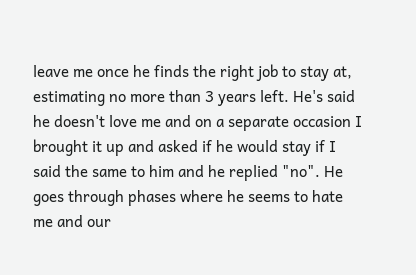leave me once he finds the right job to stay at, estimating no more than 3 years left. He's said he doesn't love me and on a separate occasion I brought it up and asked if he would stay if I said the same to him and he replied "no". He goes through phases where he seems to hate me and our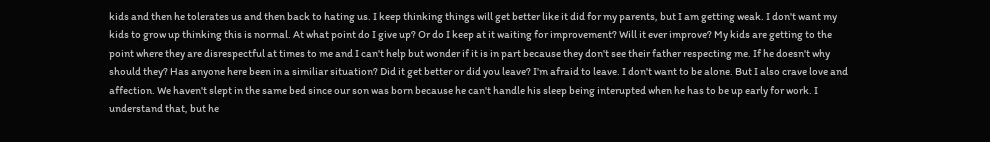kids and then he tolerates us and then back to hating us. I keep thinking things will get better like it did for my parents, but I am getting weak. I don't want my kids to grow up thinking this is normal. At what point do I give up? Or do I keep at it waiting for improvement? Will it ever improve? My kids are getting to the point where they are disrespectful at times to me and I can't help but wonder if it is in part because they don't see their father respecting me. If he doesn't why should they? Has anyone here been in a similiar situation? Did it get better or did you leave? I'm afraid to leave. I don't want to be alone. But I also crave love and affection. We haven't slept in the same bed since our son was born because he can't handle his sleep being interupted when he has to be up early for work. I understand that, but he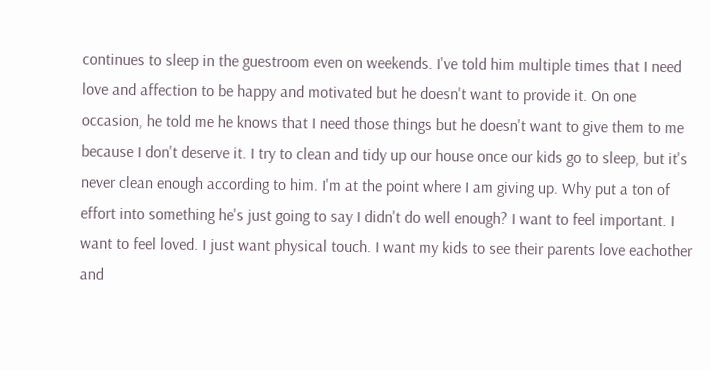continues to sleep in the guestroom even on weekends. I've told him multiple times that I need love and affection to be happy and motivated but he doesn't want to provide it. On one occasion, he told me he knows that I need those things but he doesn't want to give them to me because I don't deserve it. I try to clean and tidy up our house once our kids go to sleep, but it's never clean enough according to him. I'm at the point where I am giving up. Why put a ton of effort into something he's just going to say I didn't do well enough? I want to feel important. I want to feel loved. I just want physical touch. I want my kids to see their parents love eachother and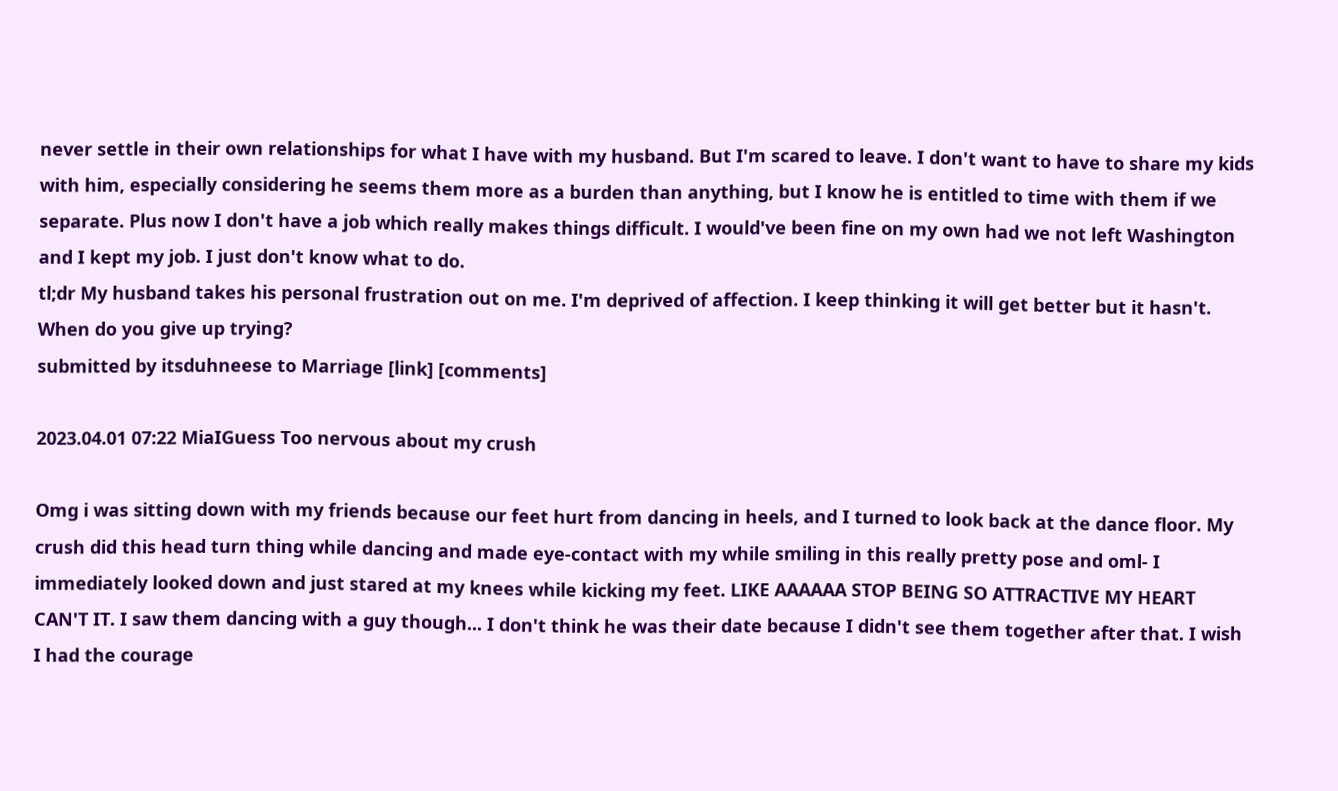never settle in their own relationships for what I have with my husband. But I'm scared to leave. I don't want to have to share my kids with him, especially considering he seems them more as a burden than anything, but I know he is entitled to time with them if we separate. Plus now I don't have a job which really makes things difficult. I would've been fine on my own had we not left Washington and I kept my job. I just don't know what to do.
tl;dr My husband takes his personal frustration out on me. I'm deprived of affection. I keep thinking it will get better but it hasn't. When do you give up trying?
submitted by itsduhneese to Marriage [link] [comments]

2023.04.01 07:22 MiaIGuess Too nervous about my crush

Omg i was sitting down with my friends because our feet hurt from dancing in heels, and I turned to look back at the dance floor. My crush did this head turn thing while dancing and made eye-contact with my while smiling in this really pretty pose and oml- I immediately looked down and just stared at my knees while kicking my feet. LIKE AAAAAA STOP BEING SO ATTRACTIVE MY HEART CAN'T IT. I saw them dancing with a guy though... I don't think he was their date because I didn't see them together after that. I wish I had the courage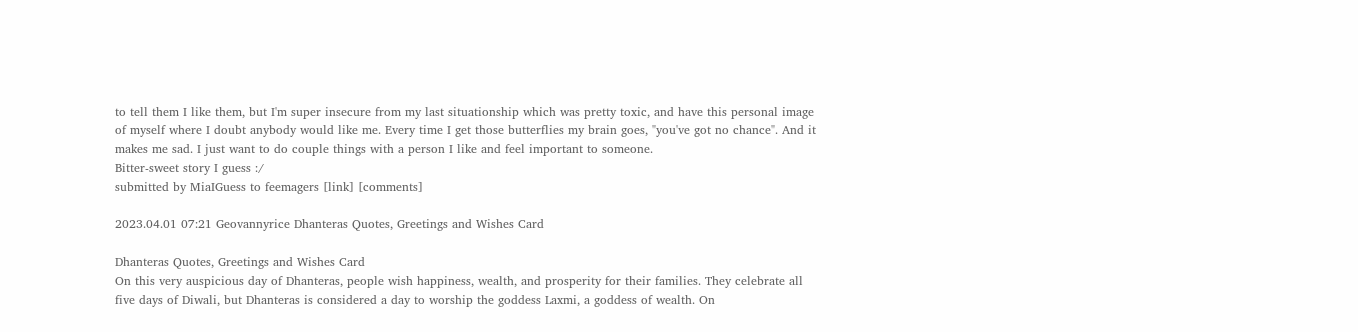to tell them I like them, but I'm super insecure from my last situationship which was pretty toxic, and have this personal image of myself where I doubt anybody would like me. Every time I get those butterflies my brain goes, "you've got no chance". And it makes me sad. I just want to do couple things with a person I like and feel important to someone.
Bitter-sweet story I guess :/
submitted by MiaIGuess to feemagers [link] [comments]

2023.04.01 07:21 Geovannyrice Dhanteras Quotes, Greetings and Wishes Card

Dhanteras Quotes, Greetings and Wishes Card
On this very auspicious day of Dhanteras, people wish happiness, wealth, and prosperity for their families. They celebrate all five days of Diwali, but Dhanteras is considered a day to worship the goddess Laxmi, a goddess of wealth. On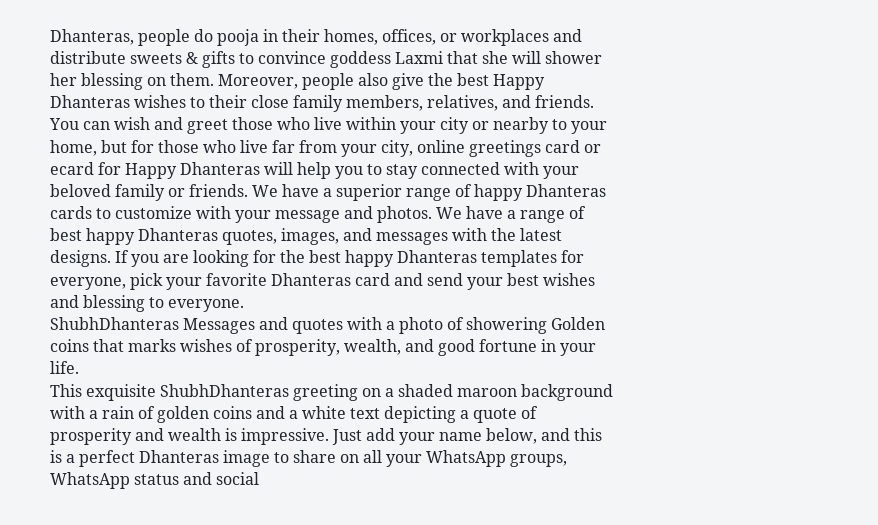Dhanteras, people do pooja in their homes, offices, or workplaces and distribute sweets & gifts to convince goddess Laxmi that she will shower her blessing on them. Moreover, people also give the best Happy Dhanteras wishes to their close family members, relatives, and friends.
You can wish and greet those who live within your city or nearby to your home, but for those who live far from your city, online greetings card or ecard for Happy Dhanteras will help you to stay connected with your beloved family or friends. We have a superior range of happy Dhanteras cards to customize with your message and photos. We have a range of best happy Dhanteras quotes, images, and messages with the latest designs. If you are looking for the best happy Dhanteras templates for everyone, pick your favorite Dhanteras card and send your best wishes and blessing to everyone.
ShubhDhanteras Messages and quotes with a photo of showering Golden coins that marks wishes of prosperity, wealth, and good fortune in your life.
This exquisite ShubhDhanteras greeting on a shaded maroon background with a rain of golden coins and a white text depicting a quote of prosperity and wealth is impressive. Just add your name below, and this is a perfect Dhanteras image to share on all your WhatsApp groups, WhatsApp status and social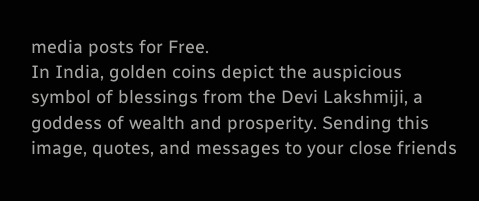media posts for Free.
In India, golden coins depict the auspicious symbol of blessings from the Devi Lakshmiji, a goddess of wealth and prosperity. Sending this image, quotes, and messages to your close friends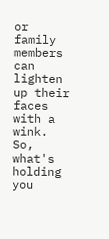or family members can lighten up their faces with a wink. So, what's holding you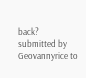back?
submitted by Geovannyrice to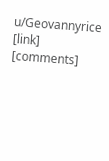u/Geovannyrice [link] [comments]